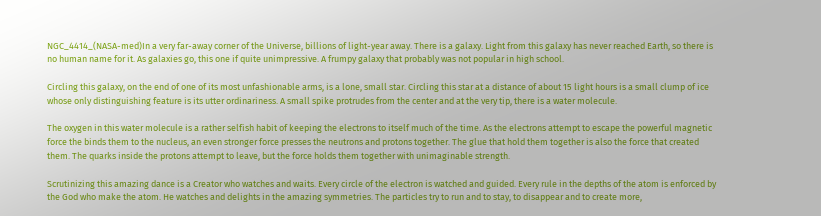NGC_4414_(NASA-med)In a very far-away corner of the Universe, billions of light-year away. There is a galaxy. Light from this galaxy has never reached Earth, so there is no human name for it. As galaxies go, this one if quite unimpressive. A frumpy galaxy that probably was not popular in high school.

Circling this galaxy, on the end of one of its most unfashionable arms, is a lone, small star. Circling this star at a distance of about 15 light hours is a small clump of ice whose only distinguishing feature is its utter ordinariness. A small spike protrudes from the center and at the very tip, there is a water molecule.

The oxygen in this water molecule is a rather selfish habit of keeping the electrons to itself much of the time. As the electrons attempt to escape the powerful magnetic force the binds them to the nucleus, an even stronger force presses the neutrons and protons together. The glue that hold them together is also the force that created them. The quarks inside the protons attempt to leave, but the force holds them together with unimaginable strength.

Scrutinizing this amazing dance is a Creator who watches and waits. Every circle of the electron is watched and guided. Every rule in the depths of the atom is enforced by the God who make the atom. He watches and delights in the amazing symmetries. The particles try to run and to stay, to disappear and to create more,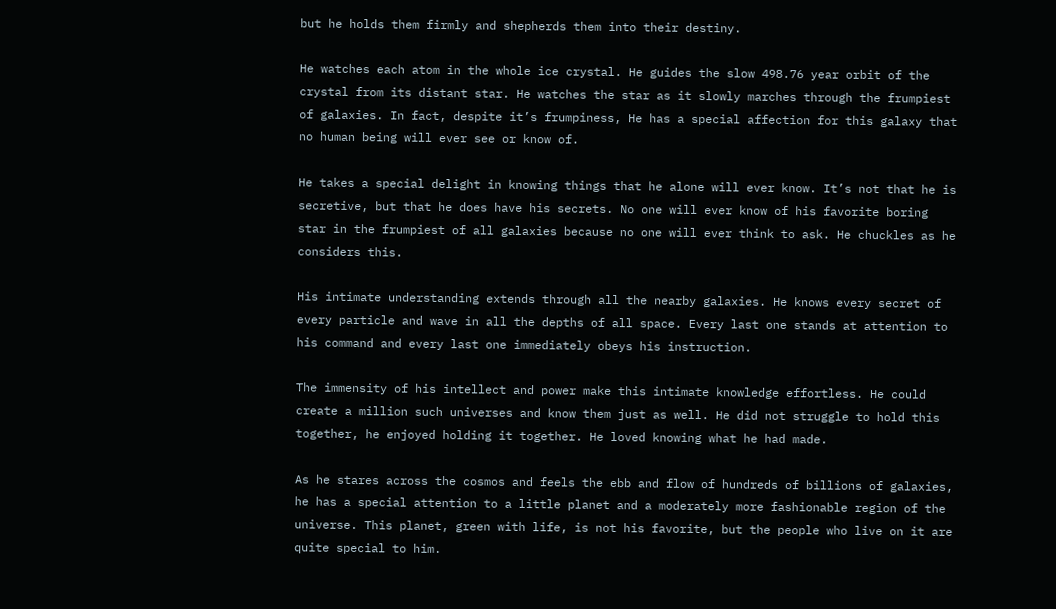but he holds them firmly and shepherds them into their destiny.

He watches each atom in the whole ice crystal. He guides the slow 498.76 year orbit of the crystal from its distant star. He watches the star as it slowly marches through the frumpiest of galaxies. In fact, despite it’s frumpiness, He has a special affection for this galaxy that no human being will ever see or know of.

He takes a special delight in knowing things that he alone will ever know. It’s not that he is secretive, but that he does have his secrets. No one will ever know of his favorite boring star in the frumpiest of all galaxies because no one will ever think to ask. He chuckles as he considers this.

His intimate understanding extends through all the nearby galaxies. He knows every secret of every particle and wave in all the depths of all space. Every last one stands at attention to his command and every last one immediately obeys his instruction.

The immensity of his intellect and power make this intimate knowledge effortless. He could create a million such universes and know them just as well. He did not struggle to hold this together, he enjoyed holding it together. He loved knowing what he had made.

As he stares across the cosmos and feels the ebb and flow of hundreds of billions of galaxies, he has a special attention to a little planet and a moderately more fashionable region of the universe. This planet, green with life, is not his favorite, but the people who live on it are quite special to him.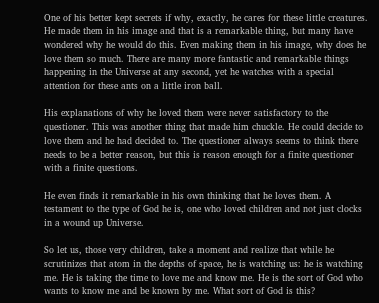One of his better kept secrets if why, exactly, he cares for these little creatures. He made them in his image and that is a remarkable thing, but many have wondered why he would do this. Even making them in his image, why does he love them so much. There are many more fantastic and remarkable things happening in the Universe at any second, yet he watches with a special attention for these ants on a little iron ball.

His explanations of why he loved them were never satisfactory to the questioner. This was another thing that made him chuckle. He could decide to love them and he had decided to. The questioner always seems to think there needs to be a better reason, but this is reason enough for a finite questioner with a finite questions.

He even finds it remarkable in his own thinking that he loves them. A testament to the type of God he is, one who loved children and not just clocks in a wound up Universe.

So let us, those very children, take a moment and realize that while he scrutinizes that atom in the depths of space, he is watching us: he is watching me. He is taking the time to love me and know me. He is the sort of God who wants to know me and be known by me. What sort of God is this?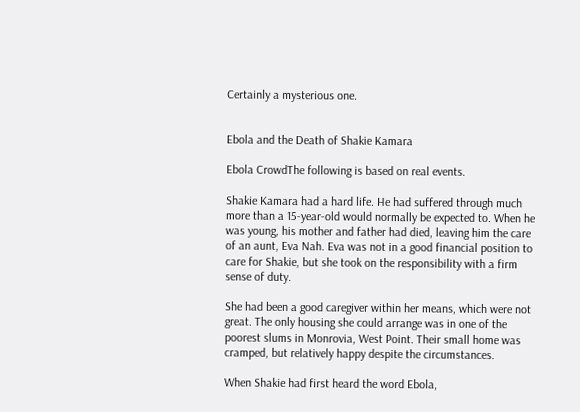Certainly a mysterious one.


Ebola and the Death of Shakie Kamara

Ebola CrowdThe following is based on real events.

Shakie Kamara had a hard life. He had suffered through much more than a 15-year-old would normally be expected to. When he was young, his mother and father had died, leaving him the care of an aunt, Eva Nah. Eva was not in a good financial position to care for Shakie, but she took on the responsibility with a firm sense of duty.

She had been a good caregiver within her means, which were not great. The only housing she could arrange was in one of the poorest slums in Monrovia, West Point. Their small home was cramped, but relatively happy despite the circumstances.

When Shakie had first heard the word Ebola,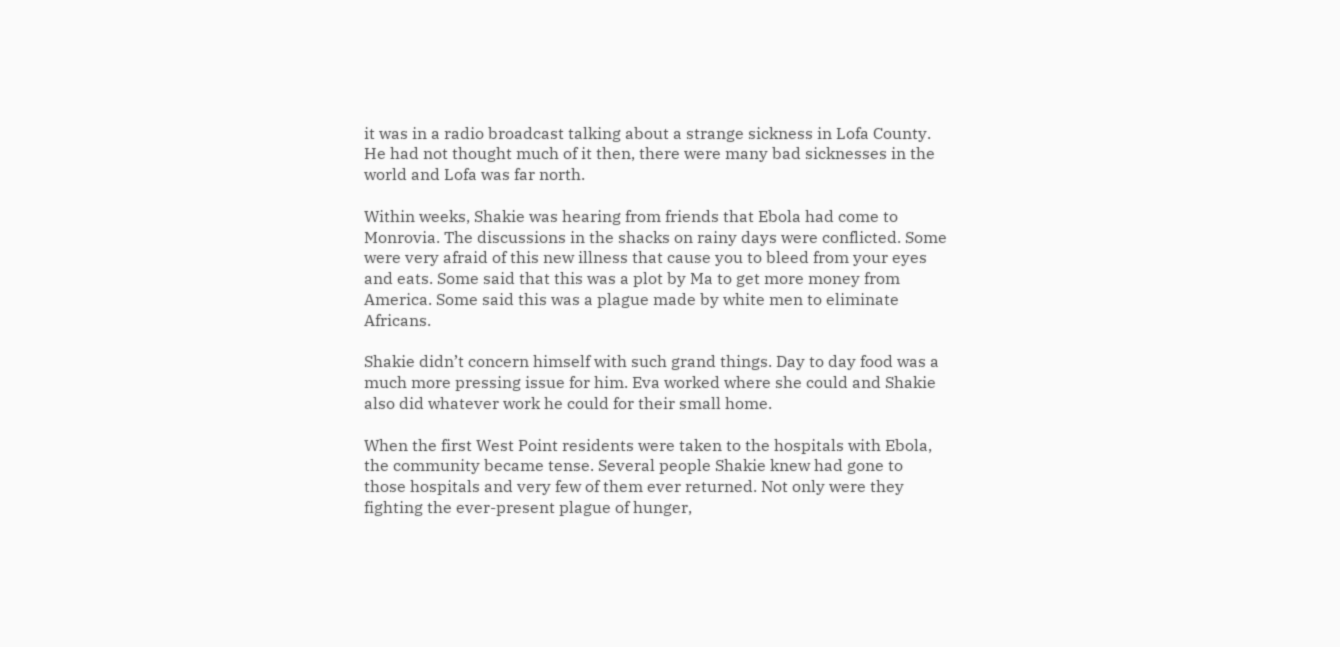it was in a radio broadcast talking about a strange sickness in Lofa County. He had not thought much of it then, there were many bad sicknesses in the world and Lofa was far north.

Within weeks, Shakie was hearing from friends that Ebola had come to Monrovia. The discussions in the shacks on rainy days were conflicted. Some were very afraid of this new illness that cause you to bleed from your eyes and eats. Some said that this was a plot by Ma to get more money from America. Some said this was a plague made by white men to eliminate Africans.

Shakie didn’t concern himself with such grand things. Day to day food was a much more pressing issue for him. Eva worked where she could and Shakie also did whatever work he could for their small home.

When the first West Point residents were taken to the hospitals with Ebola, the community became tense. Several people Shakie knew had gone to those hospitals and very few of them ever returned. Not only were they fighting the ever-present plague of hunger,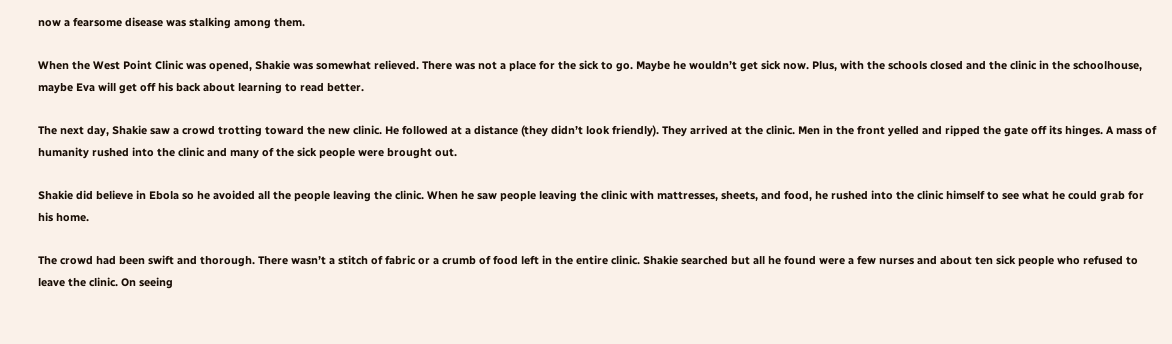now a fearsome disease was stalking among them.

When the West Point Clinic was opened, Shakie was somewhat relieved. There was not a place for the sick to go. Maybe he wouldn’t get sick now. Plus, with the schools closed and the clinic in the schoolhouse, maybe Eva will get off his back about learning to read better.

The next day, Shakie saw a crowd trotting toward the new clinic. He followed at a distance (they didn’t look friendly). They arrived at the clinic. Men in the front yelled and ripped the gate off its hinges. A mass of humanity rushed into the clinic and many of the sick people were brought out.

Shakie did believe in Ebola so he avoided all the people leaving the clinic. When he saw people leaving the clinic with mattresses, sheets, and food, he rushed into the clinic himself to see what he could grab for his home.

The crowd had been swift and thorough. There wasn’t a stitch of fabric or a crumb of food left in the entire clinic. Shakie searched but all he found were a few nurses and about ten sick people who refused to leave the clinic. On seeing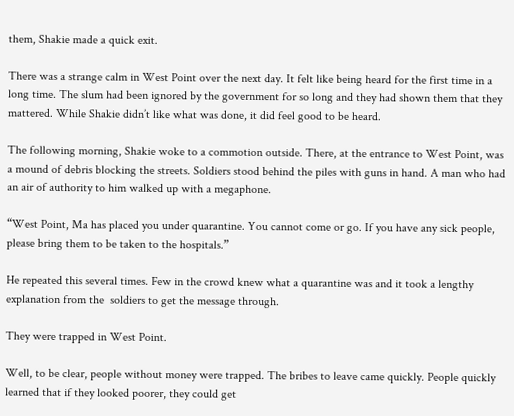them, Shakie made a quick exit.

There was a strange calm in West Point over the next day. It felt like being heard for the first time in a long time. The slum had been ignored by the government for so long and they had shown them that they mattered. While Shakie didn’t like what was done, it did feel good to be heard.

The following morning, Shakie woke to a commotion outside. There, at the entrance to West Point, was a mound of debris blocking the streets. Soldiers stood behind the piles with guns in hand. A man who had an air of authority to him walked up with a megaphone.

“West Point, Ma has placed you under quarantine. You cannot come or go. If you have any sick people, please bring them to be taken to the hospitals.”

He repeated this several times. Few in the crowd knew what a quarantine was and it took a lengthy explanation from the  soldiers to get the message through.

They were trapped in West Point.

Well, to be clear, people without money were trapped. The bribes to leave came quickly. People quickly learned that if they looked poorer, they could get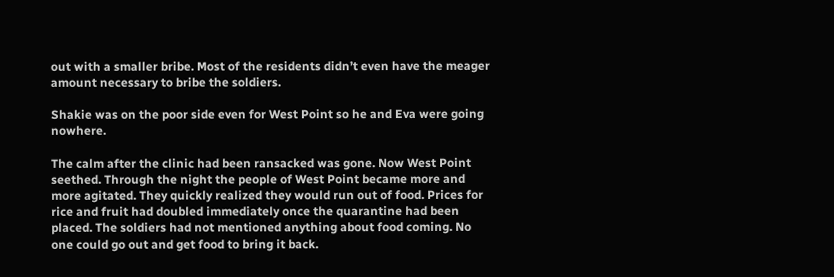out with a smaller bribe. Most of the residents didn’t even have the meager amount necessary to bribe the soldiers.

Shakie was on the poor side even for West Point so he and Eva were going nowhere.

The calm after the clinic had been ransacked was gone. Now West Point seethed. Through the night the people of West Point became more and more agitated. They quickly realized they would run out of food. Prices for rice and fruit had doubled immediately once the quarantine had been placed. The soldiers had not mentioned anything about food coming. No one could go out and get food to bring it back.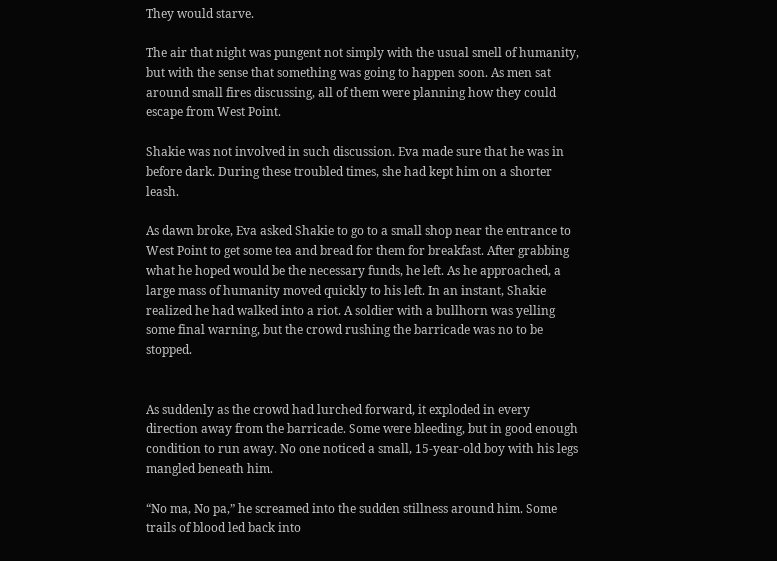They would starve.

The air that night was pungent not simply with the usual smell of humanity, but with the sense that something was going to happen soon. As men sat around small fires discussing, all of them were planning how they could escape from West Point.

Shakie was not involved in such discussion. Eva made sure that he was in before dark. During these troubled times, she had kept him on a shorter leash.

As dawn broke, Eva asked Shakie to go to a small shop near the entrance to West Point to get some tea and bread for them for breakfast. After grabbing what he hoped would be the necessary funds, he left. As he approached, a large mass of humanity moved quickly to his left. In an instant, Shakie realized he had walked into a riot. A soldier with a bullhorn was yelling some final warning, but the crowd rushing the barricade was no to be stopped.


As suddenly as the crowd had lurched forward, it exploded in every direction away from the barricade. Some were bleeding, but in good enough condition to run away. No one noticed a small, 15-year-old boy with his legs mangled beneath him.

“No ma, No pa,” he screamed into the sudden stillness around him. Some trails of blood led back into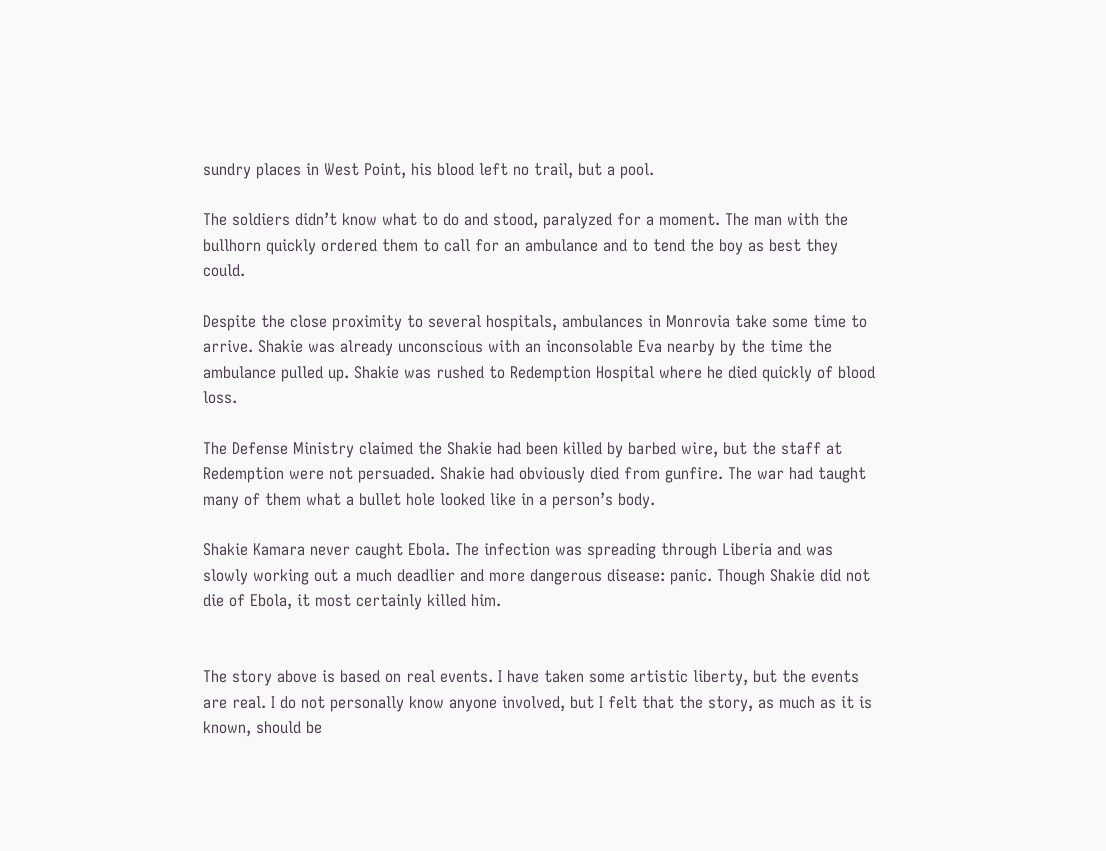sundry places in West Point, his blood left no trail, but a pool.

The soldiers didn’t know what to do and stood, paralyzed for a moment. The man with the bullhorn quickly ordered them to call for an ambulance and to tend the boy as best they could.

Despite the close proximity to several hospitals, ambulances in Monrovia take some time to arrive. Shakie was already unconscious with an inconsolable Eva nearby by the time the ambulance pulled up. Shakie was rushed to Redemption Hospital where he died quickly of blood loss.

The Defense Ministry claimed the Shakie had been killed by barbed wire, but the staff at Redemption were not persuaded. Shakie had obviously died from gunfire. The war had taught many of them what a bullet hole looked like in a person’s body.

Shakie Kamara never caught Ebola. The infection was spreading through Liberia and was slowly working out a much deadlier and more dangerous disease: panic. Though Shakie did not die of Ebola, it most certainly killed him.


The story above is based on real events. I have taken some artistic liberty, but the events are real. I do not personally know anyone involved, but I felt that the story, as much as it is known, should be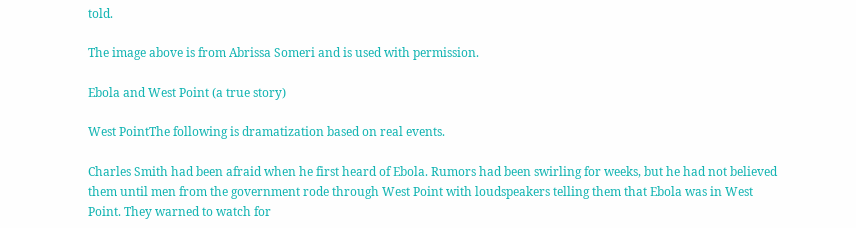told.

The image above is from Abrissa Someri and is used with permission.

Ebola and West Point (a true story)

West PointThe following is dramatization based on real events.

Charles Smith had been afraid when he first heard of Ebola. Rumors had been swirling for weeks, but he had not believed them until men from the government rode through West Point with loudspeakers telling them that Ebola was in West Point. They warned to watch for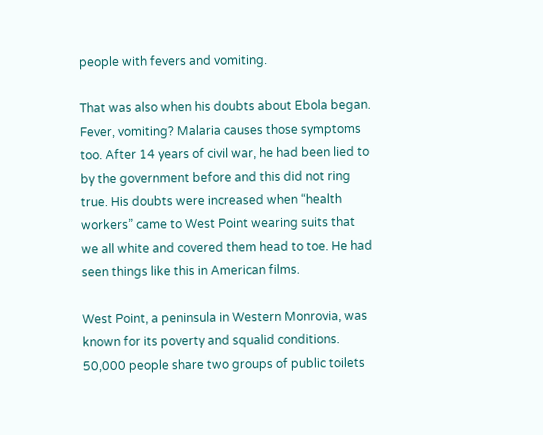people with fevers and vomiting.

That was also when his doubts about Ebola began. Fever, vomiting? Malaria causes those symptoms too. After 14 years of civil war, he had been lied to by the government before and this did not ring true. His doubts were increased when “health workers” came to West Point wearing suits that we all white and covered them head to toe. He had seen things like this in American films.

West Point, a peninsula in Western Monrovia, was known for its poverty and squalid conditions. 50,000 people share two groups of public toilets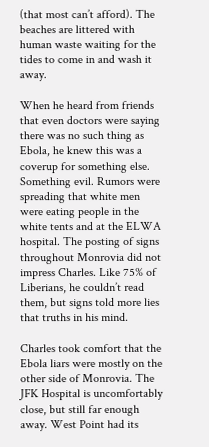(that most can’t afford). The beaches are littered with human waste waiting for the tides to come in and wash it away.

When he heard from friends that even doctors were saying there was no such thing as Ebola, he knew this was a coverup for something else. Something evil. Rumors were spreading that white men were eating people in the white tents and at the ELWA hospital. The posting of signs throughout Monrovia did not impress Charles. Like 75% of Liberians, he couldn’t read them, but signs told more lies that truths in his mind.

Charles took comfort that the Ebola liars were mostly on the other side of Monrovia. The JFK Hospital is uncomfortably close, but still far enough away. West Point had its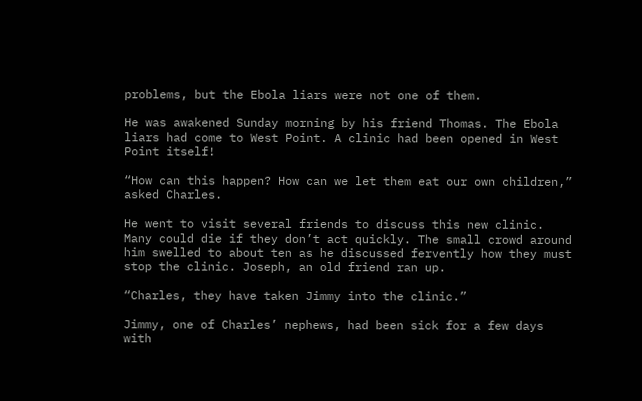problems, but the Ebola liars were not one of them.

He was awakened Sunday morning by his friend Thomas. The Ebola liars had come to West Point. A clinic had been opened in West Point itself!

“How can this happen? How can we let them eat our own children,” asked Charles.

He went to visit several friends to discuss this new clinic. Many could die if they don’t act quickly. The small crowd around him swelled to about ten as he discussed fervently how they must stop the clinic. Joseph, an old friend ran up.

“Charles, they have taken Jimmy into the clinic.”

Jimmy, one of Charles’ nephews, had been sick for a few days with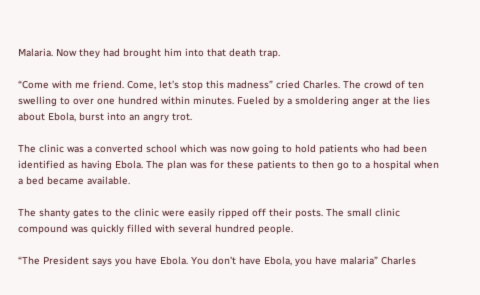Malaria. Now they had brought him into that death trap.

“Come with me friend. Come, let’s stop this madness” cried Charles. The crowd of ten swelling to over one hundred within minutes. Fueled by a smoldering anger at the lies about Ebola, burst into an angry trot.

The clinic was a converted school which was now going to hold patients who had been identified as having Ebola. The plan was for these patients to then go to a hospital when a bed became available.

The shanty gates to the clinic were easily ripped off their posts. The small clinic compound was quickly filled with several hundred people.

“The President says you have Ebola. You don’t have Ebola, you have malaria” Charles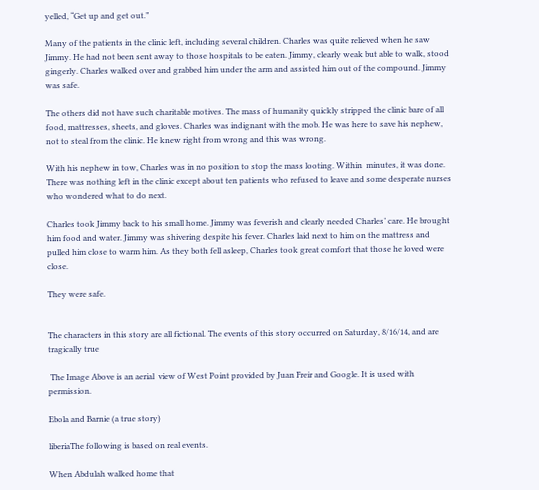yelled, “Get up and get out.”

Many of the patients in the clinic left, including several children. Charles was quite relieved when he saw Jimmy. He had not been sent away to those hospitals to be eaten. Jimmy, clearly weak but able to walk, stood gingerly. Charles walked over and grabbed him under the arm and assisted him out of the compound. Jimmy was safe.

The others did not have such charitable motives. The mass of humanity quickly stripped the clinic bare of all food, mattresses, sheets, and gloves. Charles was indignant with the mob. He was here to save his nephew, not to steal from the clinic. He knew right from wrong and this was wrong.

With his nephew in tow, Charles was in no position to stop the mass looting. Within  minutes, it was done. There was nothing left in the clinic except about ten patients who refused to leave and some desperate nurses who wondered what to do next.

Charles took Jimmy back to his small home. Jimmy was feverish and clearly needed Charles’ care. He brought him food and water. Jimmy was shivering despite his fever. Charles laid next to him on the mattress and pulled him close to warm him. As they both fell asleep, Charles took great comfort that those he loved were close.

They were safe.


The characters in this story are all fictional. The events of this story occurred on Saturday, 8/16/14, and are tragically true

 The Image Above is an aerial  view of West Point provided by Juan Freir and Google. It is used with permission.

Ebola and Barnie (a true story)

liberiaThe following is based on real events.

When Abdulah walked home that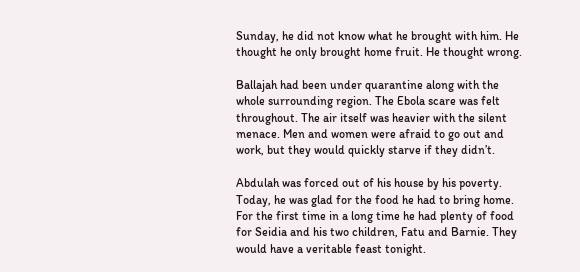Sunday, he did not know what he brought with him. He thought he only brought home fruit. He thought wrong.

Ballajah had been under quarantine along with the whole surrounding region. The Ebola scare was felt throughout. The air itself was heavier with the silent menace. Men and women were afraid to go out and work, but they would quickly starve if they didn’t.

Abdulah was forced out of his house by his poverty. Today, he was glad for the food he had to bring home. For the first time in a long time he had plenty of food for Seidia and his two children, Fatu and Barnie. They would have a veritable feast tonight.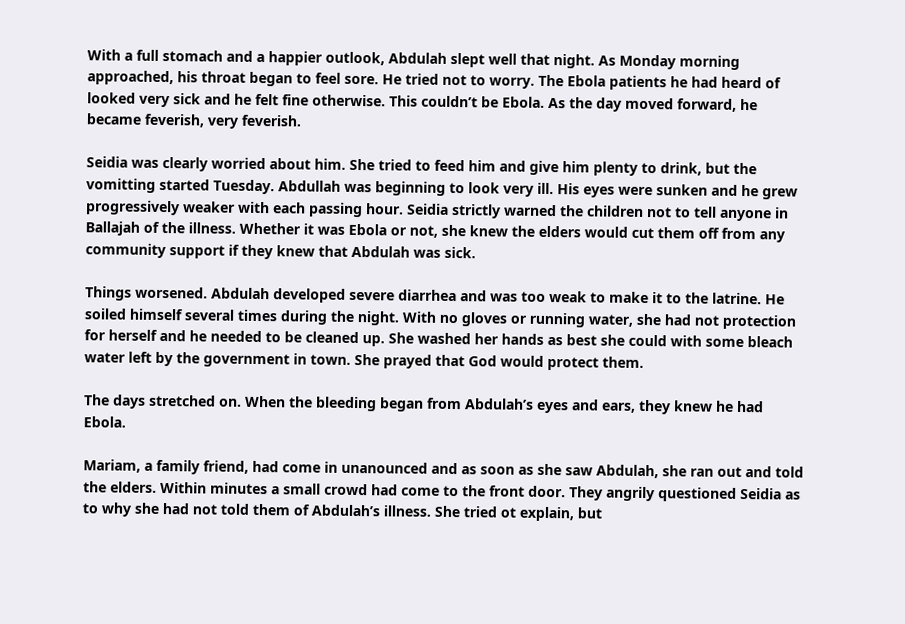With a full stomach and a happier outlook, Abdulah slept well that night. As Monday morning approached, his throat began to feel sore. He tried not to worry. The Ebola patients he had heard of looked very sick and he felt fine otherwise. This couldn’t be Ebola. As the day moved forward, he became feverish, very feverish.

Seidia was clearly worried about him. She tried to feed him and give him plenty to drink, but the vomitting started Tuesday. Abdullah was beginning to look very ill. His eyes were sunken and he grew progressively weaker with each passing hour. Seidia strictly warned the children not to tell anyone in Ballajah of the illness. Whether it was Ebola or not, she knew the elders would cut them off from any community support if they knew that Abdulah was sick.

Things worsened. Abdulah developed severe diarrhea and was too weak to make it to the latrine. He soiled himself several times during the night. With no gloves or running water, she had not protection for herself and he needed to be cleaned up. She washed her hands as best she could with some bleach water left by the government in town. She prayed that God would protect them.

The days stretched on. When the bleeding began from Abdulah’s eyes and ears, they knew he had Ebola.

Mariam, a family friend, had come in unanounced and as soon as she saw Abdulah, she ran out and told the elders. Within minutes a small crowd had come to the front door. They angrily questioned Seidia as to why she had not told them of Abdulah’s illness. She tried ot explain, but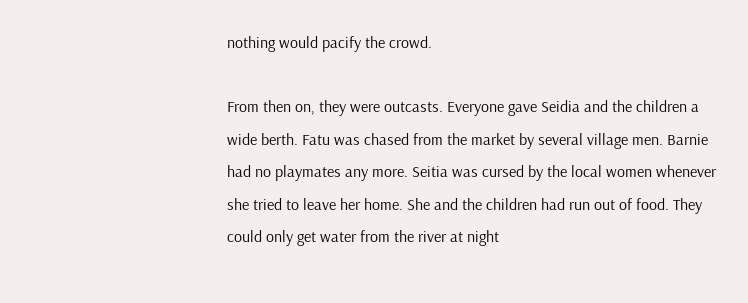nothing would pacify the crowd.

From then on, they were outcasts. Everyone gave Seidia and the children a wide berth. Fatu was chased from the market by several village men. Barnie had no playmates any more. Seitia was cursed by the local women whenever she tried to leave her home. She and the children had run out of food. They could only get water from the river at night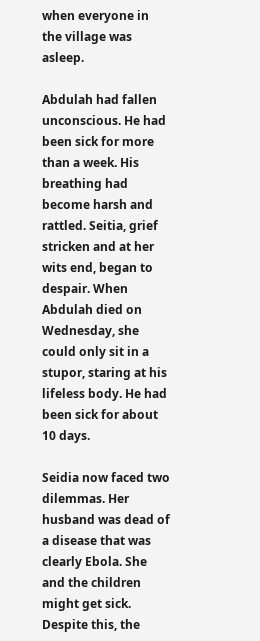when everyone in the village was asleep.

Abdulah had fallen unconscious. He had been sick for more than a week. His breathing had become harsh and rattled. Seitia, grief stricken and at her wits end, began to despair. When Abdulah died on Wednesday, she could only sit in a stupor, staring at his lifeless body. He had been sick for about 10 days.

Seidia now faced two dilemmas. Her husband was dead of a disease that was clearly Ebola. She and the children might get sick. Despite this, the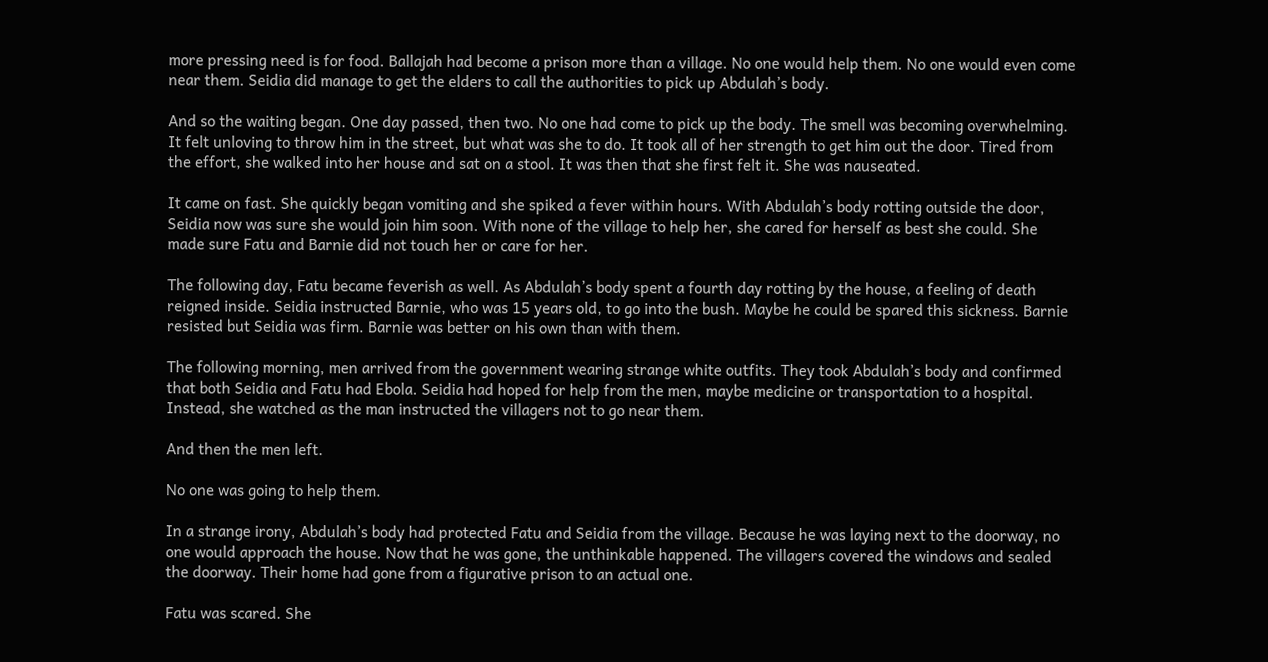more pressing need is for food. Ballajah had become a prison more than a village. No one would help them. No one would even come near them. Seidia did manage to get the elders to call the authorities to pick up Abdulah’s body.

And so the waiting began. One day passed, then two. No one had come to pick up the body. The smell was becoming overwhelming. It felt unloving to throw him in the street, but what was she to do. It took all of her strength to get him out the door. Tired from the effort, she walked into her house and sat on a stool. It was then that she first felt it. She was nauseated.

It came on fast. She quickly began vomiting and she spiked a fever within hours. With Abdulah’s body rotting outside the door, Seidia now was sure she would join him soon. With none of the village to help her, she cared for herself as best she could. She made sure Fatu and Barnie did not touch her or care for her.

The following day, Fatu became feverish as well. As Abdulah’s body spent a fourth day rotting by the house, a feeling of death reigned inside. Seidia instructed Barnie, who was 15 years old, to go into the bush. Maybe he could be spared this sickness. Barnie resisted but Seidia was firm. Barnie was better on his own than with them.

The following morning, men arrived from the government wearing strange white outfits. They took Abdulah’s body and confirmed that both Seidia and Fatu had Ebola. Seidia had hoped for help from the men, maybe medicine or transportation to a hospital. Instead, she watched as the man instructed the villagers not to go near them.

And then the men left.

No one was going to help them.

In a strange irony, Abdulah’s body had protected Fatu and Seidia from the village. Because he was laying next to the doorway, no one would approach the house. Now that he was gone, the unthinkable happened. The villagers covered the windows and sealed the doorway. Their home had gone from a figurative prison to an actual one.

Fatu was scared. She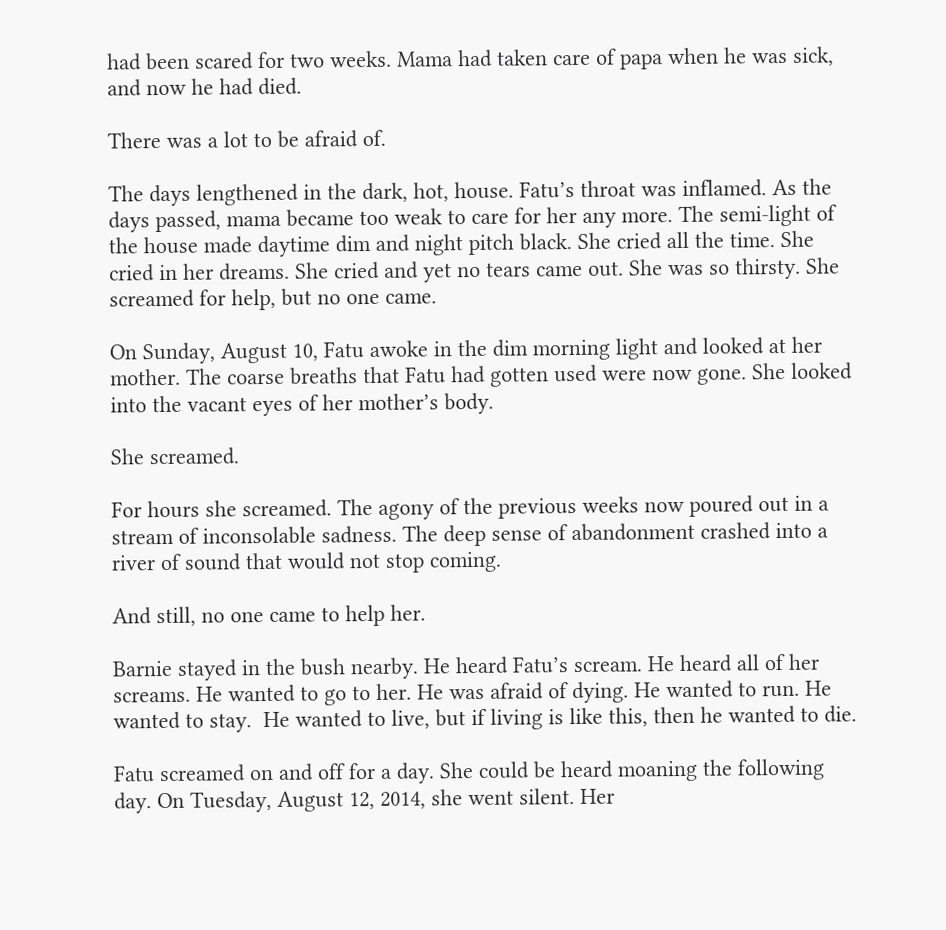had been scared for two weeks. Mama had taken care of papa when he was sick, and now he had died.

There was a lot to be afraid of.

The days lengthened in the dark, hot, house. Fatu’s throat was inflamed. As the days passed, mama became too weak to care for her any more. The semi-light of the house made daytime dim and night pitch black. She cried all the time. She cried in her dreams. She cried and yet no tears came out. She was so thirsty. She screamed for help, but no one came.

On Sunday, August 10, Fatu awoke in the dim morning light and looked at her mother. The coarse breaths that Fatu had gotten used were now gone. She looked into the vacant eyes of her mother’s body.

She screamed.

For hours she screamed. The agony of the previous weeks now poured out in a stream of inconsolable sadness. The deep sense of abandonment crashed into a river of sound that would not stop coming.

And still, no one came to help her.

Barnie stayed in the bush nearby. He heard Fatu’s scream. He heard all of her screams. He wanted to go to her. He was afraid of dying. He wanted to run. He wanted to stay.  He wanted to live, but if living is like this, then he wanted to die.

Fatu screamed on and off for a day. She could be heard moaning the following day. On Tuesday, August 12, 2014, she went silent. Her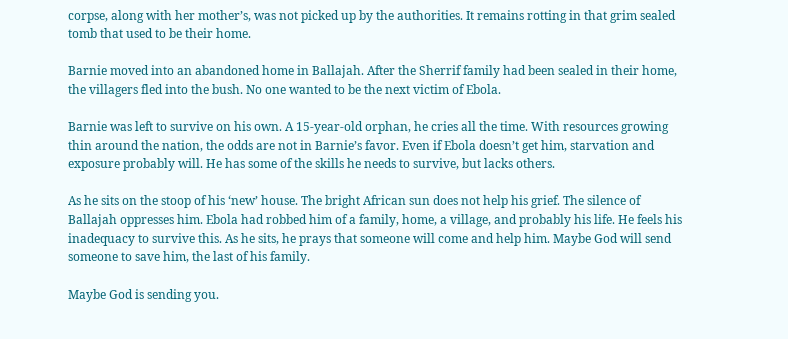corpse, along with her mother’s, was not picked up by the authorities. It remains rotting in that grim sealed tomb that used to be their home.

Barnie moved into an abandoned home in Ballajah. After the Sherrif family had been sealed in their home, the villagers fled into the bush. No one wanted to be the next victim of Ebola.

Barnie was left to survive on his own. A 15-year-old orphan, he cries all the time. With resources growing thin around the nation, the odds are not in Barnie’s favor. Even if Ebola doesn’t get him, starvation and exposure probably will. He has some of the skills he needs to survive, but lacks others.

As he sits on the stoop of his ‘new’ house. The bright African sun does not help his grief. The silence of Ballajah oppresses him. Ebola had robbed him of a family, home, a village, and probably his life. He feels his inadequacy to survive this. As he sits, he prays that someone will come and help him. Maybe God will send someone to save him, the last of his family.

Maybe God is sending you.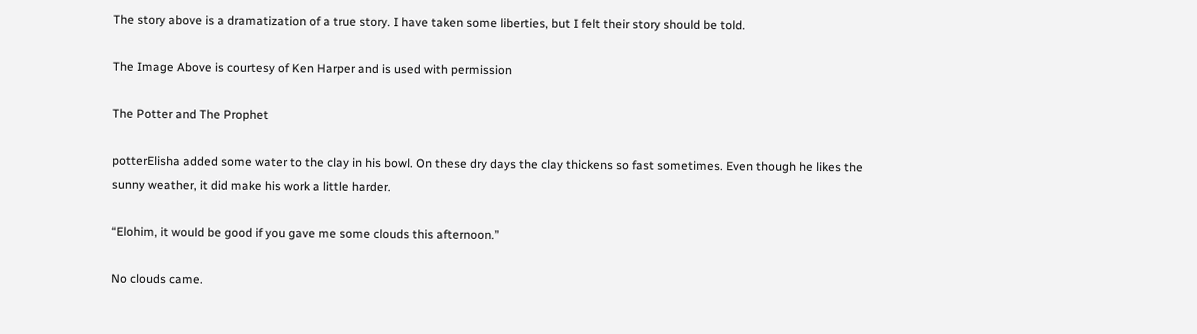The story above is a dramatization of a true story. I have taken some liberties, but I felt their story should be told.

The Image Above is courtesy of Ken Harper and is used with permission

The Potter and The Prophet

potterElisha added some water to the clay in his bowl. On these dry days the clay thickens so fast sometimes. Even though he likes the sunny weather, it did make his work a little harder.

“Elohim, it would be good if you gave me some clouds this afternoon.”

No clouds came.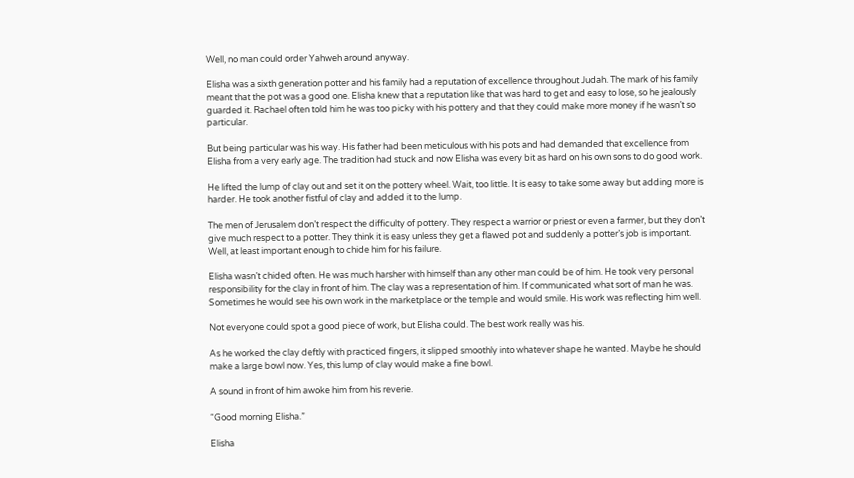Well, no man could order Yahweh around anyway.

Elisha was a sixth generation potter and his family had a reputation of excellence throughout Judah. The mark of his family meant that the pot was a good one. Elisha knew that a reputation like that was hard to get and easy to lose, so he jealously guarded it. Rachael often told him he was too picky with his pottery and that they could make more money if he wasn’t so particular.

But being particular was his way. His father had been meticulous with his pots and had demanded that excellence from Elisha from a very early age. The tradition had stuck and now Elisha was every bit as hard on his own sons to do good work.

He lifted the lump of clay out and set it on the pottery wheel. Wait, too little. It is easy to take some away but adding more is harder. He took another fistful of clay and added it to the lump.

The men of Jerusalem don’t respect the difficulty of pottery. They respect a warrior or priest or even a farmer, but they don’t give much respect to a potter. They think it is easy unless they get a flawed pot and suddenly a potter’s job is important. Well, at least important enough to chide him for his failure.

Elisha wasn’t chided often. He was much harsher with himself than any other man could be of him. He took very personal responsibility for the clay in front of him. The clay was a representation of him. If communicated what sort of man he was. Sometimes he would see his own work in the marketplace or the temple and would smile. His work was reflecting him well.

Not everyone could spot a good piece of work, but Elisha could. The best work really was his.

As he worked the clay deftly with practiced fingers, it slipped smoothly into whatever shape he wanted. Maybe he should make a large bowl now. Yes, this lump of clay would make a fine bowl.

A sound in front of him awoke him from his reverie.

“Good morning Elisha.”

Elisha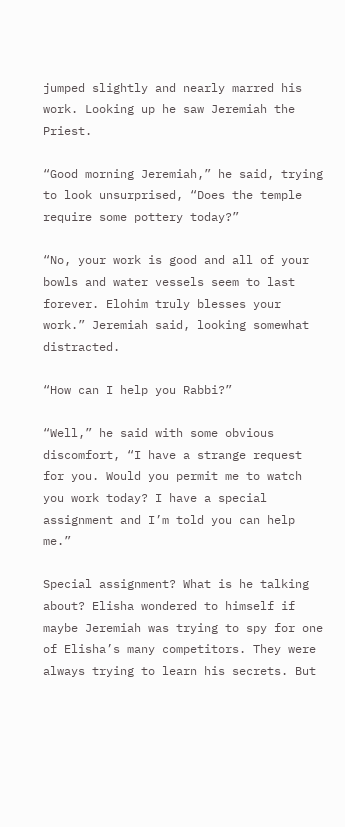jumped slightly and nearly marred his work. Looking up he saw Jeremiah the Priest.

“Good morning Jeremiah,” he said, trying to look unsurprised, “Does the temple require some pottery today?”

“No, your work is good and all of your bowls and water vessels seem to last forever. Elohim truly blesses your work.” Jeremiah said, looking somewhat distracted.

“How can I help you Rabbi?”

“Well,” he said with some obvious discomfort, “I have a strange request for you. Would you permit me to watch you work today? I have a special assignment and I’m told you can help me.”

Special assignment? What is he talking about? Elisha wondered to himself if maybe Jeremiah was trying to spy for one of Elisha’s many competitors. They were always trying to learn his secrets. But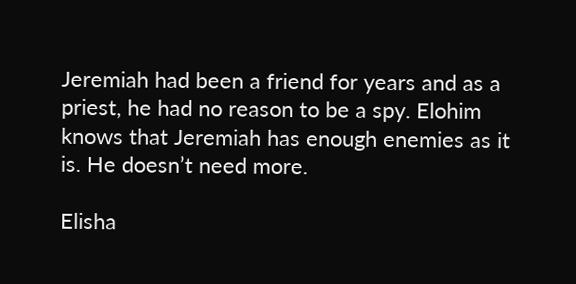Jeremiah had been a friend for years and as a priest, he had no reason to be a spy. Elohim knows that Jeremiah has enough enemies as it is. He doesn’t need more.

Elisha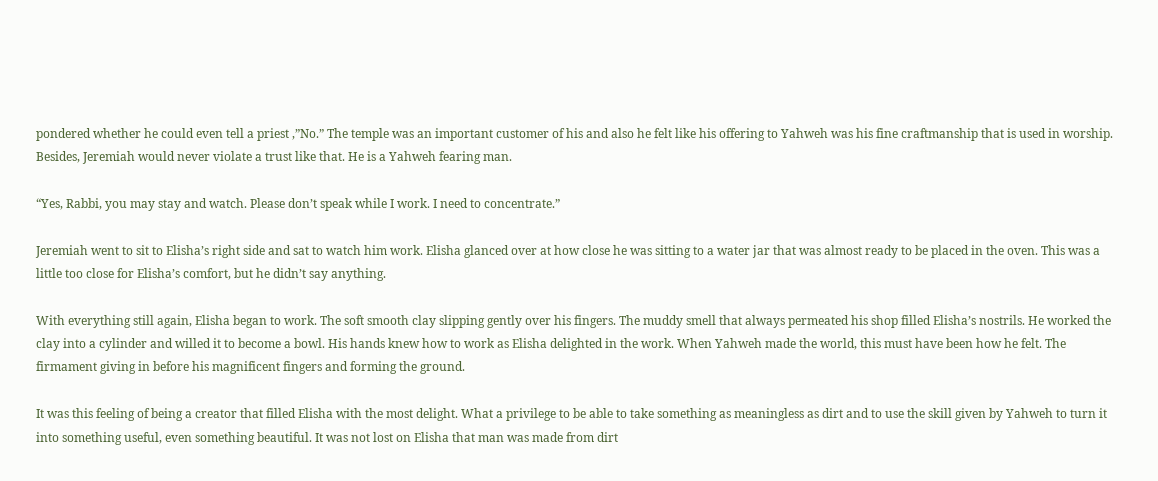pondered whether he could even tell a priest ,”No.” The temple was an important customer of his and also he felt like his offering to Yahweh was his fine craftmanship that is used in worship. Besides, Jeremiah would never violate a trust like that. He is a Yahweh fearing man.

“Yes, Rabbi, you may stay and watch. Please don’t speak while I work. I need to concentrate.”

Jeremiah went to sit to Elisha’s right side and sat to watch him work. Elisha glanced over at how close he was sitting to a water jar that was almost ready to be placed in the oven. This was a little too close for Elisha’s comfort, but he didn’t say anything.

With everything still again, Elisha began to work. The soft smooth clay slipping gently over his fingers. The muddy smell that always permeated his shop filled Elisha’s nostrils. He worked the clay into a cylinder and willed it to become a bowl. His hands knew how to work as Elisha delighted in the work. When Yahweh made the world, this must have been how he felt. The firmament giving in before his magnificent fingers and forming the ground.

It was this feeling of being a creator that filled Elisha with the most delight. What a privilege to be able to take something as meaningless as dirt and to use the skill given by Yahweh to turn it into something useful, even something beautiful. It was not lost on Elisha that man was made from dirt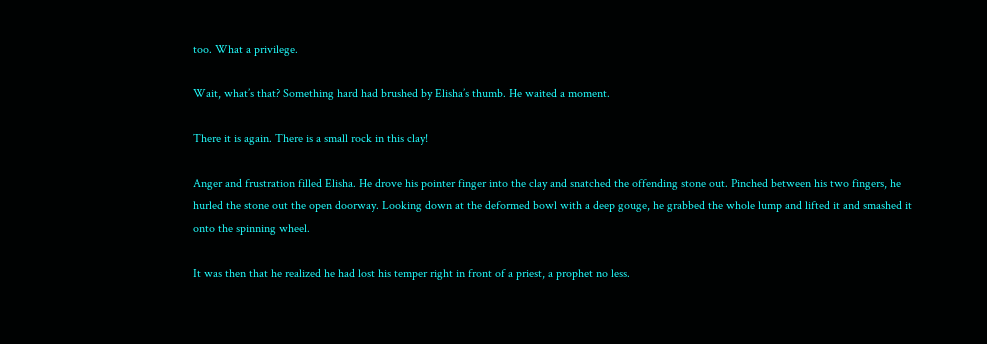too. What a privilege.

Wait, what’s that? Something hard had brushed by Elisha’s thumb. He waited a moment.

There it is again. There is a small rock in this clay!

Anger and frustration filled Elisha. He drove his pointer finger into the clay and snatched the offending stone out. Pinched between his two fingers, he hurled the stone out the open doorway. Looking down at the deformed bowl with a deep gouge, he grabbed the whole lump and lifted it and smashed it onto the spinning wheel.

It was then that he realized he had lost his temper right in front of a priest, a prophet no less.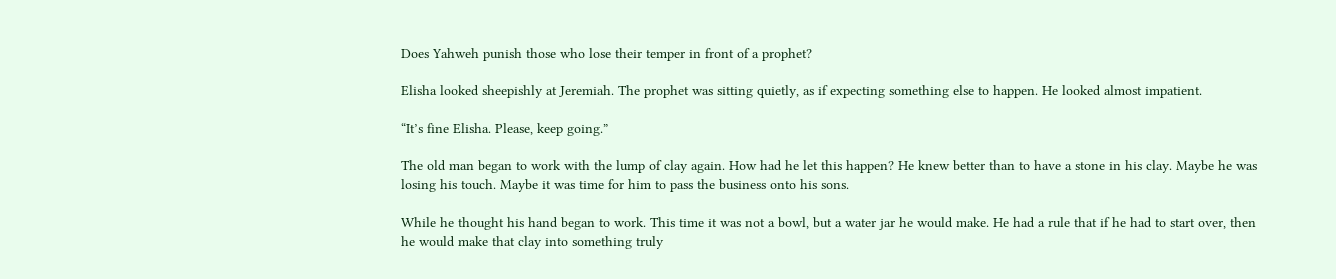Does Yahweh punish those who lose their temper in front of a prophet?

Elisha looked sheepishly at Jeremiah. The prophet was sitting quietly, as if expecting something else to happen. He looked almost impatient.

“It’s fine Elisha. Please, keep going.”

The old man began to work with the lump of clay again. How had he let this happen? He knew better than to have a stone in his clay. Maybe he was losing his touch. Maybe it was time for him to pass the business onto his sons.

While he thought his hand began to work. This time it was not a bowl, but a water jar he would make. He had a rule that if he had to start over, then he would make that clay into something truly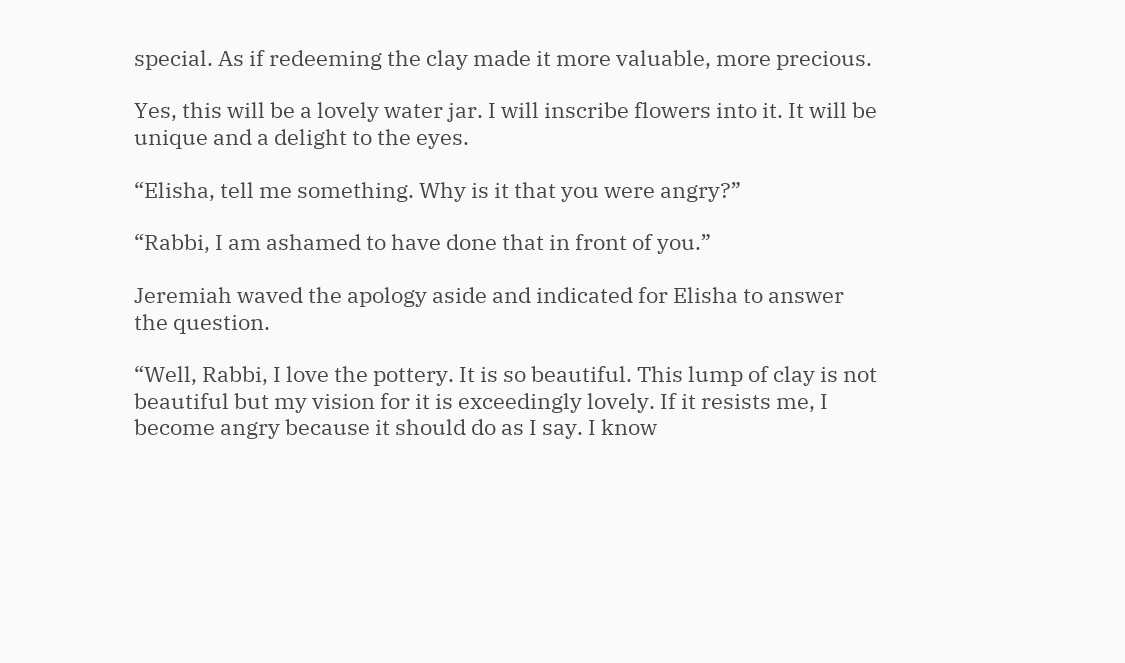special. As if redeeming the clay made it more valuable, more precious.

Yes, this will be a lovely water jar. I will inscribe flowers into it. It will be unique and a delight to the eyes.

“Elisha, tell me something. Why is it that you were angry?”

“Rabbi, I am ashamed to have done that in front of you.”

Jeremiah waved the apology aside and indicated for Elisha to answer the question.

“Well, Rabbi, I love the pottery. It is so beautiful. This lump of clay is not beautiful but my vision for it is exceedingly lovely. If it resists me, I become angry because it should do as I say. I know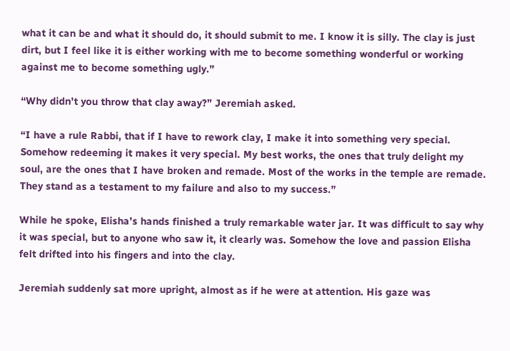what it can be and what it should do, it should submit to me. I know it is silly. The clay is just dirt, but I feel like it is either working with me to become something wonderful or working against me to become something ugly.”

“Why didn’t you throw that clay away?” Jeremiah asked.

“I have a rule Rabbi, that if I have to rework clay, I make it into something very special. Somehow redeeming it makes it very special. My best works, the ones that truly delight my soul, are the ones that I have broken and remade. Most of the works in the temple are remade. They stand as a testament to my failure and also to my success.”

While he spoke, Elisha’s hands finished a truly remarkable water jar. It was difficult to say why it was special, but to anyone who saw it, it clearly was. Somehow the love and passion Elisha felt drifted into his fingers and into the clay.

Jeremiah suddenly sat more upright, almost as if he were at attention. His gaze was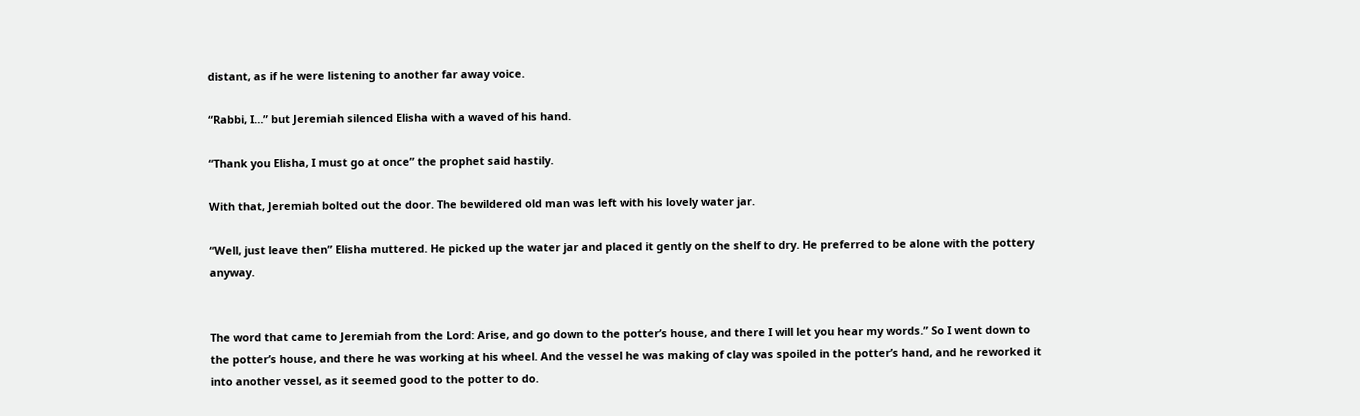distant, as if he were listening to another far away voice.

“Rabbi, I…” but Jeremiah silenced Elisha with a waved of his hand.

“Thank you Elisha, I must go at once” the prophet said hastily.

With that, Jeremiah bolted out the door. The bewildered old man was left with his lovely water jar.

“Well, just leave then” Elisha muttered. He picked up the water jar and placed it gently on the shelf to dry. He preferred to be alone with the pottery anyway.


The word that came to Jeremiah from the Lord: Arise, and go down to the potter’s house, and there I will let you hear my words.” So I went down to the potter’s house, and there he was working at his wheel. And the vessel he was making of clay was spoiled in the potter’s hand, and he reworked it into another vessel, as it seemed good to the potter to do.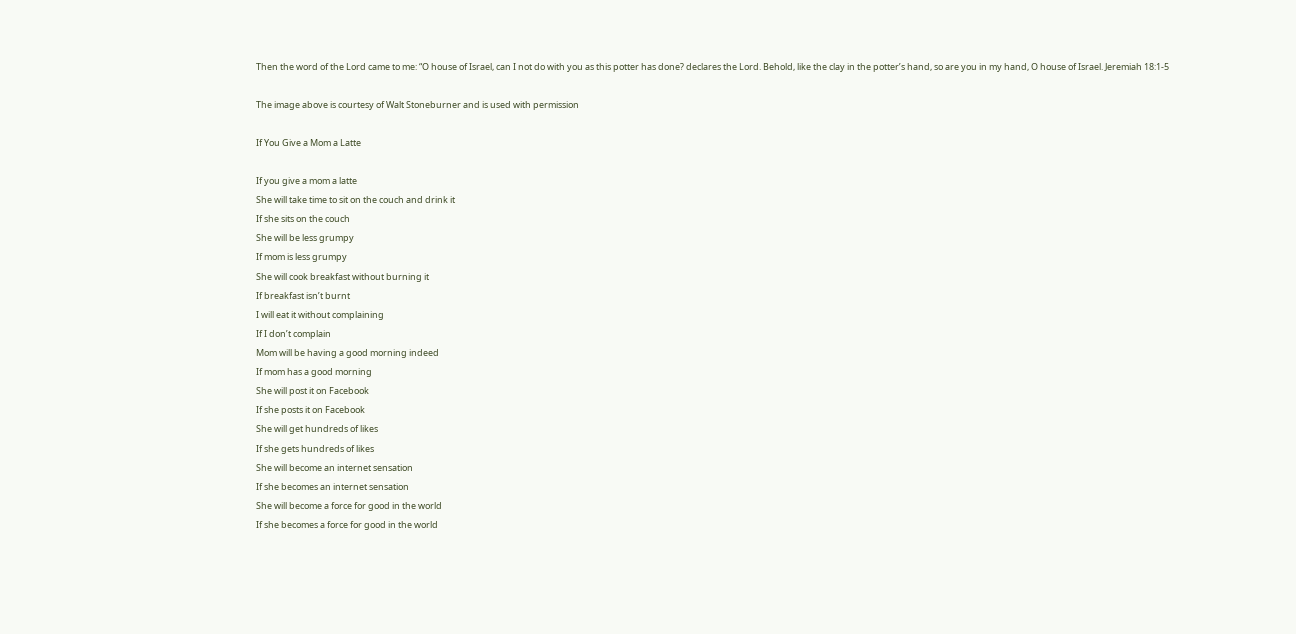Then the word of the Lord came to me: “O house of Israel, can I not do with you as this potter has done? declares the Lord. Behold, like the clay in the potter’s hand, so are you in my hand, O house of Israel. Jeremiah 18:1-5

The image above is courtesy of Walt Stoneburner and is used with permission

If You Give a Mom a Latte

If you give a mom a latte
She will take time to sit on the couch and drink it
If she sits on the couch
She will be less grumpy
If mom is less grumpy
She will cook breakfast without burning it
If breakfast isn’t burnt
I will eat it without complaining
If I don’t complain
Mom will be having a good morning indeed
If mom has a good morning
She will post it on Facebook
If she posts it on Facebook
She will get hundreds of likes
If she gets hundreds of likes
She will become an internet sensation
If she becomes an internet sensation
She will become a force for good in the world
If she becomes a force for good in the world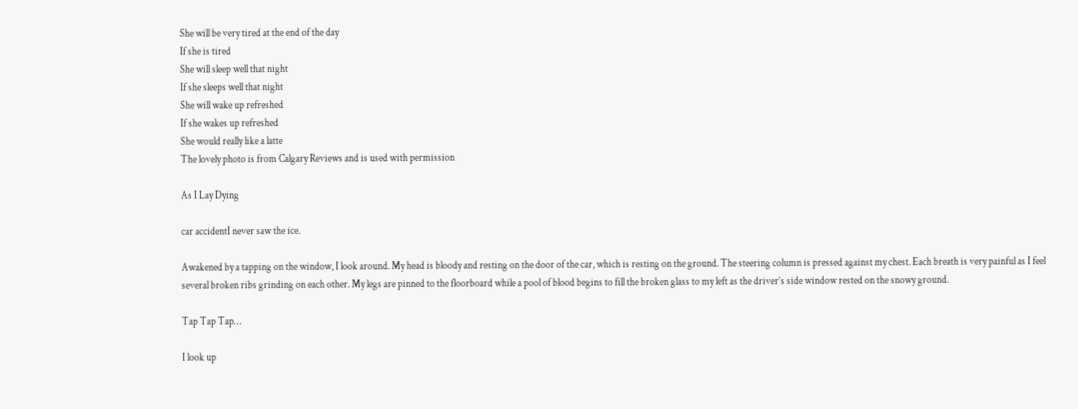She will be very tired at the end of the day
If she is tired
She will sleep well that night
If she sleeps well that night
She will wake up refreshed
If she wakes up refreshed
She would really like a latte
The lovely photo is from Calgary Reviews and is used with permission

As I Lay Dying

car accidentI never saw the ice.

Awakened by a tapping on the window, I look around. My head is bloody and resting on the door of the car, which is resting on the ground. The steering column is pressed against my chest. Each breath is very painful as I feel several broken ribs grinding on each other. My legs are pinned to the floorboard while a pool of blood begins to fill the broken glass to my left as the driver’s side window rested on the snowy ground.

Tap Tap Tap…

I look up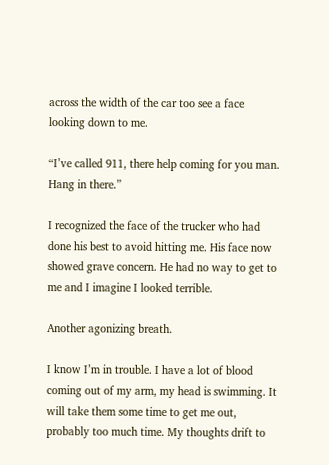across the width of the car too see a face looking down to me.

“I’ve called 911, there help coming for you man. Hang in there.”

I recognized the face of the trucker who had done his best to avoid hitting me. His face now showed grave concern. He had no way to get to me and I imagine I looked terrible.

Another agonizing breath.

I know I’m in trouble. I have a lot of blood coming out of my arm, my head is swimming. It will take them some time to get me out, probably too much time. My thoughts drift to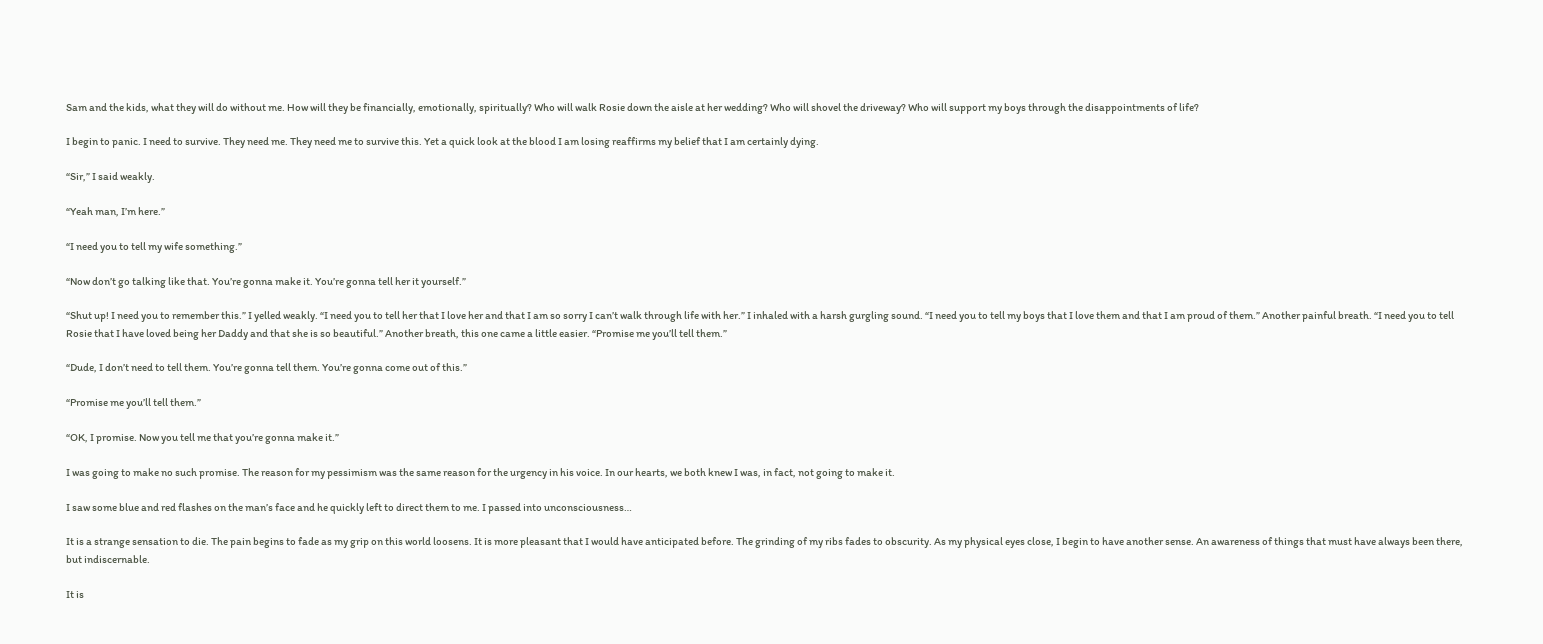Sam and the kids, what they will do without me. How will they be financially, emotionally, spiritually? Who will walk Rosie down the aisle at her wedding? Who will shovel the driveway? Who will support my boys through the disappointments of life?

I begin to panic. I need to survive. They need me. They need me to survive this. Yet a quick look at the blood I am losing reaffirms my belief that I am certainly dying.

“Sir,” I said weakly.

“Yeah man, I’m here.”

“I need you to tell my wife something.”

“Now don’t go talking like that. You’re gonna make it. You’re gonna tell her it yourself.”

“Shut up! I need you to remember this.” I yelled weakly. “I need you to tell her that I love her and that I am so sorry I can’t walk through life with her.” I inhaled with a harsh gurgling sound. “I need you to tell my boys that I love them and that I am proud of them.” Another painful breath. “I need you to tell Rosie that I have loved being her Daddy and that she is so beautiful.” Another breath, this one came a little easier. “Promise me you’ll tell them.”

“Dude, I don’t need to tell them. You’re gonna tell them. You’re gonna come out of this.”

“Promise me you’ll tell them.”

“OK, I promise. Now you tell me that you’re gonna make it.”

I was going to make no such promise. The reason for my pessimism was the same reason for the urgency in his voice. In our hearts, we both knew I was, in fact, not going to make it.

I saw some blue and red flashes on the man’s face and he quickly left to direct them to me. I passed into unconsciousness…

It is a strange sensation to die. The pain begins to fade as my grip on this world loosens. It is more pleasant that I would have anticipated before. The grinding of my ribs fades to obscurity. As my physical eyes close, I begin to have another sense. An awareness of things that must have always been there, but indiscernable.

It is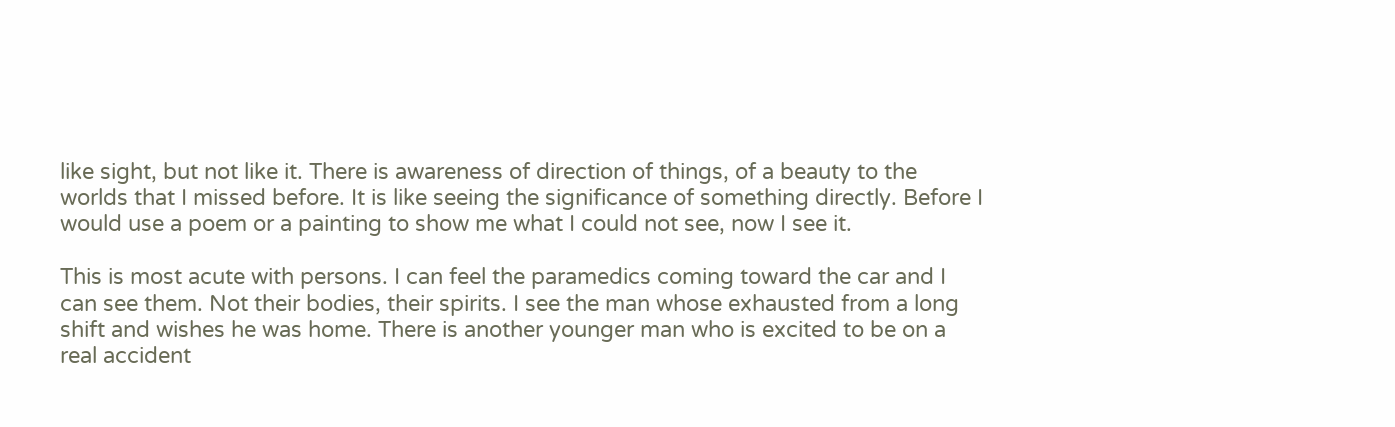like sight, but not like it. There is awareness of direction of things, of a beauty to the worlds that I missed before. It is like seeing the significance of something directly. Before I would use a poem or a painting to show me what I could not see, now I see it.

This is most acute with persons. I can feel the paramedics coming toward the car and I can see them. Not their bodies, their spirits. I see the man whose exhausted from a long shift and wishes he was home. There is another younger man who is excited to be on a real accident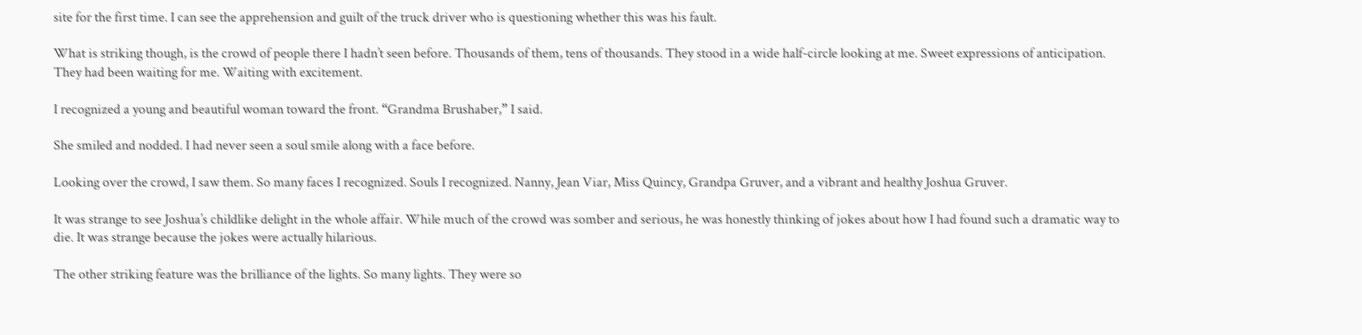site for the first time. I can see the apprehension and guilt of the truck driver who is questioning whether this was his fault.

What is striking though, is the crowd of people there I hadn’t seen before. Thousands of them, tens of thousands. They stood in a wide half-circle looking at me. Sweet expressions of anticipation. They had been waiting for me. Waiting with excitement.

I recognized a young and beautiful woman toward the front. “Grandma Brushaber,” I said.

She smiled and nodded. I had never seen a soul smile along with a face before.

Looking over the crowd, I saw them. So many faces I recognized. Souls I recognized. Nanny, Jean Viar, Miss Quincy, Grandpa Gruver, and a vibrant and healthy Joshua Gruver.

It was strange to see Joshua’s childlike delight in the whole affair. While much of the crowd was somber and serious, he was honestly thinking of jokes about how I had found such a dramatic way to die. It was strange because the jokes were actually hilarious.

The other striking feature was the brilliance of the lights. So many lights. They were so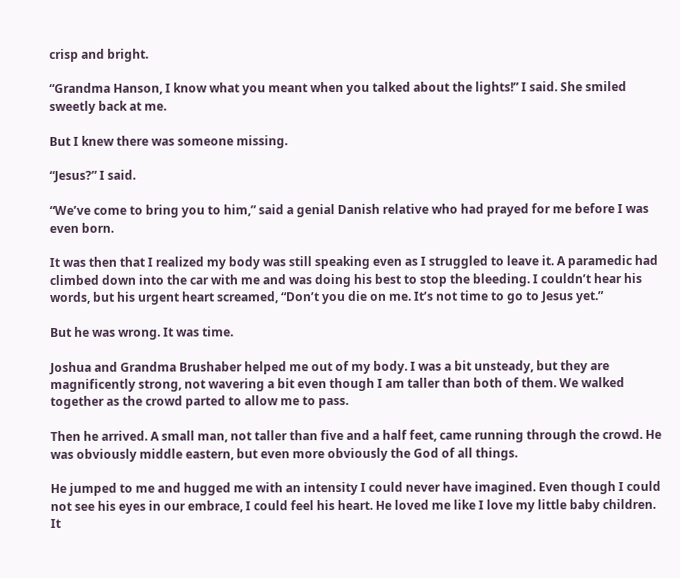crisp and bright.

“Grandma Hanson, I know what you meant when you talked about the lights!” I said. She smiled sweetly back at me.

But I knew there was someone missing.

“Jesus?” I said.

“We’ve come to bring you to him,” said a genial Danish relative who had prayed for me before I was even born.

It was then that I realized my body was still speaking even as I struggled to leave it. A paramedic had climbed down into the car with me and was doing his best to stop the bleeding. I couldn’t hear his words, but his urgent heart screamed, “Don’t you die on me. It’s not time to go to Jesus yet.”

But he was wrong. It was time.

Joshua and Grandma Brushaber helped me out of my body. I was a bit unsteady, but they are magnificently strong, not wavering a bit even though I am taller than both of them. We walked together as the crowd parted to allow me to pass.

Then he arrived. A small man, not taller than five and a half feet, came running through the crowd. He was obviously middle eastern, but even more obviously the God of all things.

He jumped to me and hugged me with an intensity I could never have imagined. Even though I could not see his eyes in our embrace, I could feel his heart. He loved me like I love my little baby children. It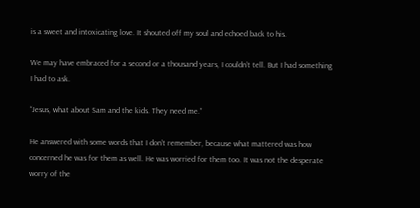is a sweet and intoxicating love. It shouted off my soul and echoed back to his.

We may have embraced for a second or a thousand years, I couldn’t tell. But I had something I had to ask.

“Jesus, what about Sam and the kids. They need me.”

He answered with some words that I don’t remember, because what mattered was how concerned he was for them as well. He was worried for them too. It was not the desperate worry of the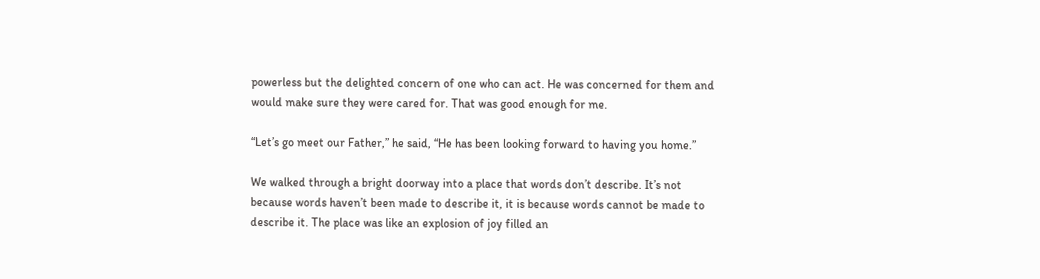powerless but the delighted concern of one who can act. He was concerned for them and would make sure they were cared for. That was good enough for me.

“Let’s go meet our Father,” he said, “He has been looking forward to having you home.”

We walked through a bright doorway into a place that words don’t describe. It’s not because words haven’t been made to describe it, it is because words cannot be made to describe it. The place was like an explosion of joy filled an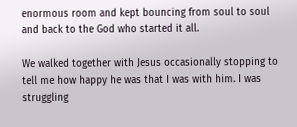enormous room and kept bouncing from soul to soul and back to the God who started it all.

We walked together with Jesus occasionally stopping to tell me how happy he was that I was with him. I was struggling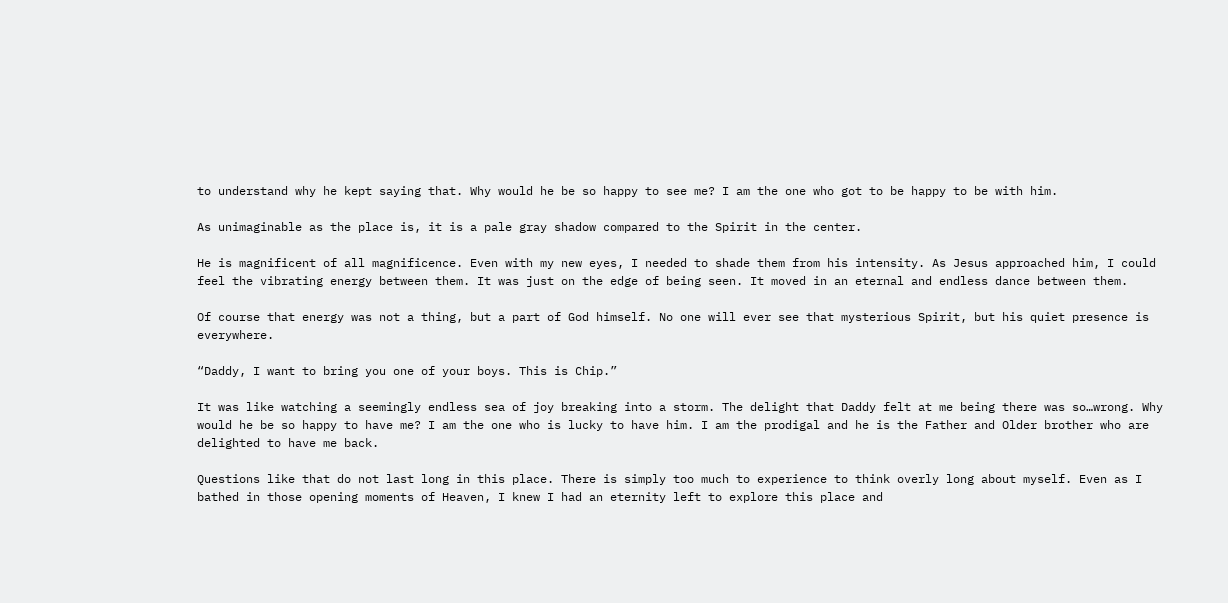to understand why he kept saying that. Why would he be so happy to see me? I am the one who got to be happy to be with him.

As unimaginable as the place is, it is a pale gray shadow compared to the Spirit in the center.

He is magnificent of all magnificence. Even with my new eyes, I needed to shade them from his intensity. As Jesus approached him, I could feel the vibrating energy between them. It was just on the edge of being seen. It moved in an eternal and endless dance between them.

Of course that energy was not a thing, but a part of God himself. No one will ever see that mysterious Spirit, but his quiet presence is everywhere.

“Daddy, I want to bring you one of your boys. This is Chip.”

It was like watching a seemingly endless sea of joy breaking into a storm. The delight that Daddy felt at me being there was so…wrong. Why would he be so happy to have me? I am the one who is lucky to have him. I am the prodigal and he is the Father and Older brother who are delighted to have me back.

Questions like that do not last long in this place. There is simply too much to experience to think overly long about myself. Even as I bathed in those opening moments of Heaven, I knew I had an eternity left to explore this place and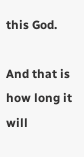this God.

And that is how long it will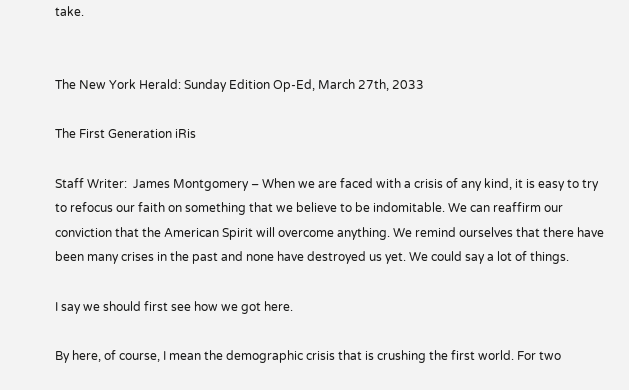take.


The New York Herald: Sunday Edition Op-Ed, March 27th, 2033

The First Generation iRis

Staff Writer:  James Montgomery – When we are faced with a crisis of any kind, it is easy to try to refocus our faith on something that we believe to be indomitable. We can reaffirm our conviction that the American Spirit will overcome anything. We remind ourselves that there have been many crises in the past and none have destroyed us yet. We could say a lot of things.

I say we should first see how we got here.

By here, of course, I mean the demographic crisis that is crushing the first world. For two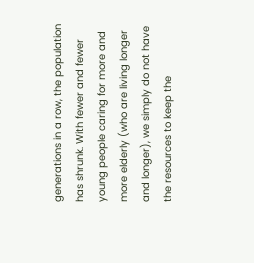generations in a row, the population has shrunk. With fewer and fewer young people caring for more and more elderly (who are living longer and longer), we simply do not have the resources to keep the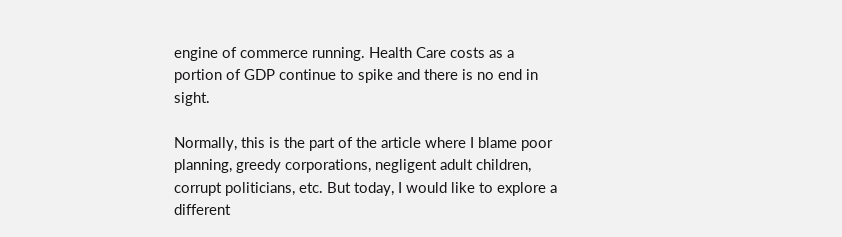engine of commerce running. Health Care costs as a portion of GDP continue to spike and there is no end in sight.

Normally, this is the part of the article where I blame poor planning, greedy corporations, negligent adult children, corrupt politicians, etc. But today, I would like to explore a different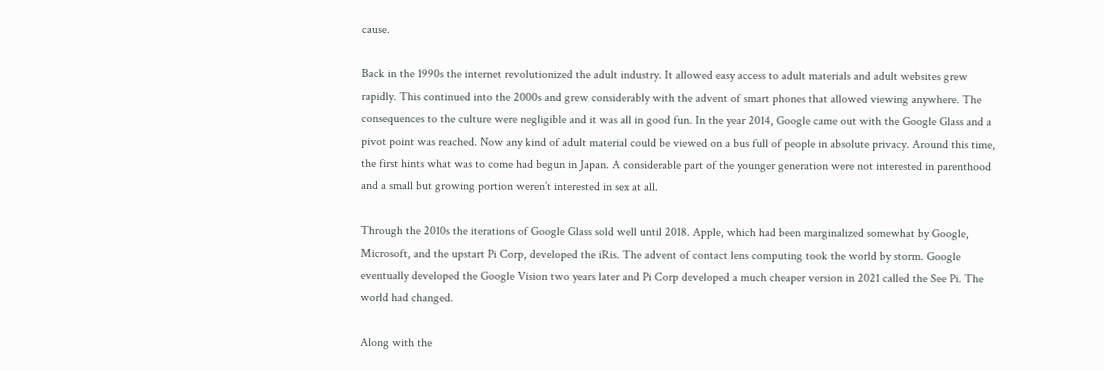cause.

Back in the 1990s the internet revolutionized the adult industry. It allowed easy access to adult materials and adult websites grew rapidly. This continued into the 2000s and grew considerably with the advent of smart phones that allowed viewing anywhere. The consequences to the culture were negligible and it was all in good fun. In the year 2014, Google came out with the Google Glass and a pivot point was reached. Now any kind of adult material could be viewed on a bus full of people in absolute privacy. Around this time, the first hints what was to come had begun in Japan. A considerable part of the younger generation were not interested in parenthood and a small but growing portion weren’t interested in sex at all.

Through the 2010s the iterations of Google Glass sold well until 2018. Apple, which had been marginalized somewhat by Google, Microsoft, and the upstart Pi Corp, developed the iRis. The advent of contact lens computing took the world by storm. Google eventually developed the Google Vision two years later and Pi Corp developed a much cheaper version in 2021 called the See Pi. The world had changed.

Along with the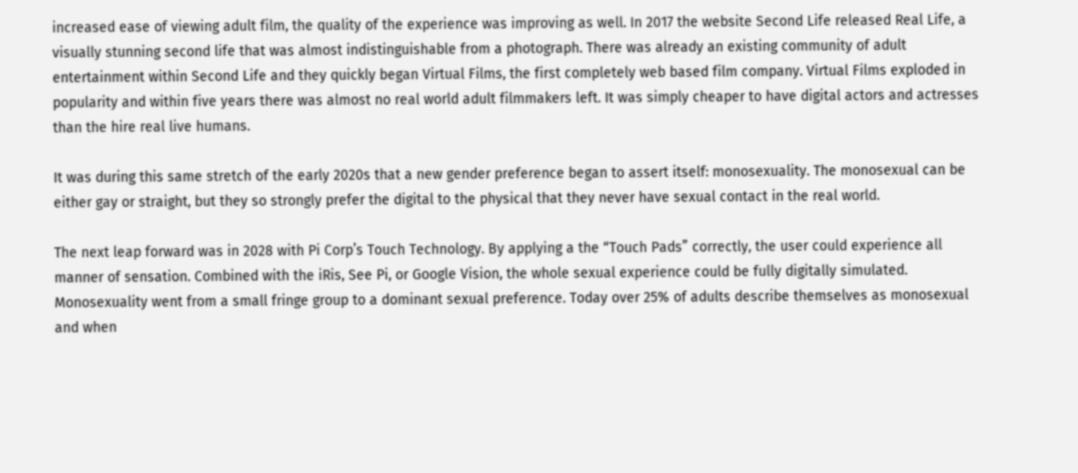increased ease of viewing adult film, the quality of the experience was improving as well. In 2017 the website Second Life released Real Life, a visually stunning second life that was almost indistinguishable from a photograph. There was already an existing community of adult entertainment within Second Life and they quickly began Virtual Films, the first completely web based film company. Virtual Films exploded in popularity and within five years there was almost no real world adult filmmakers left. It was simply cheaper to have digital actors and actresses than the hire real live humans.

It was during this same stretch of the early 2020s that a new gender preference began to assert itself: monosexuality. The monosexual can be either gay or straight, but they so strongly prefer the digital to the physical that they never have sexual contact in the real world.

The next leap forward was in 2028 with Pi Corp’s Touch Technology. By applying a the “Touch Pads” correctly, the user could experience all manner of sensation. Combined with the iRis, See Pi, or Google Vision, the whole sexual experience could be fully digitally simulated. Monosexuality went from a small fringe group to a dominant sexual preference. Today over 25% of adults describe themselves as monosexual and when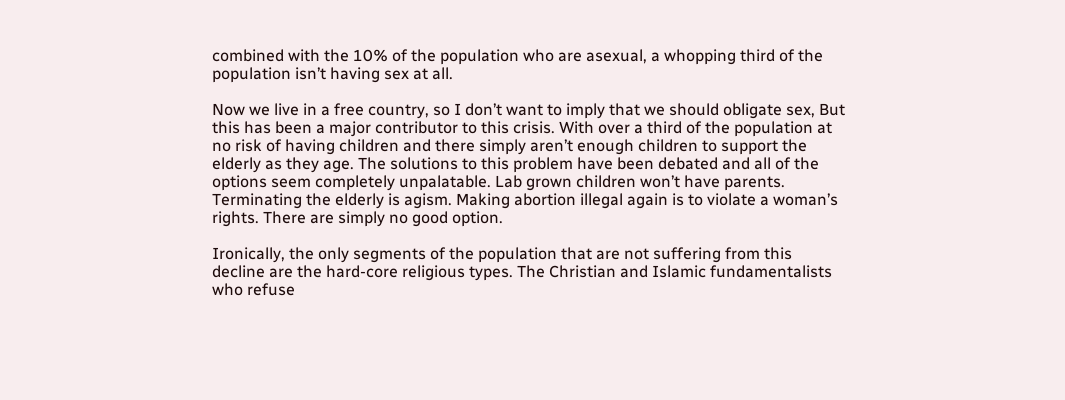combined with the 10% of the population who are asexual, a whopping third of the population isn’t having sex at all.

Now we live in a free country, so I don’t want to imply that we should obligate sex, But this has been a major contributor to this crisis. With over a third of the population at no risk of having children and there simply aren’t enough children to support the elderly as they age. The solutions to this problem have been debated and all of the options seem completely unpalatable. Lab grown children won’t have parents. Terminating the elderly is agism. Making abortion illegal again is to violate a woman’s rights. There are simply no good option.

Ironically, the only segments of the population that are not suffering from this decline are the hard-core religious types. The Christian and Islamic fundamentalists who refuse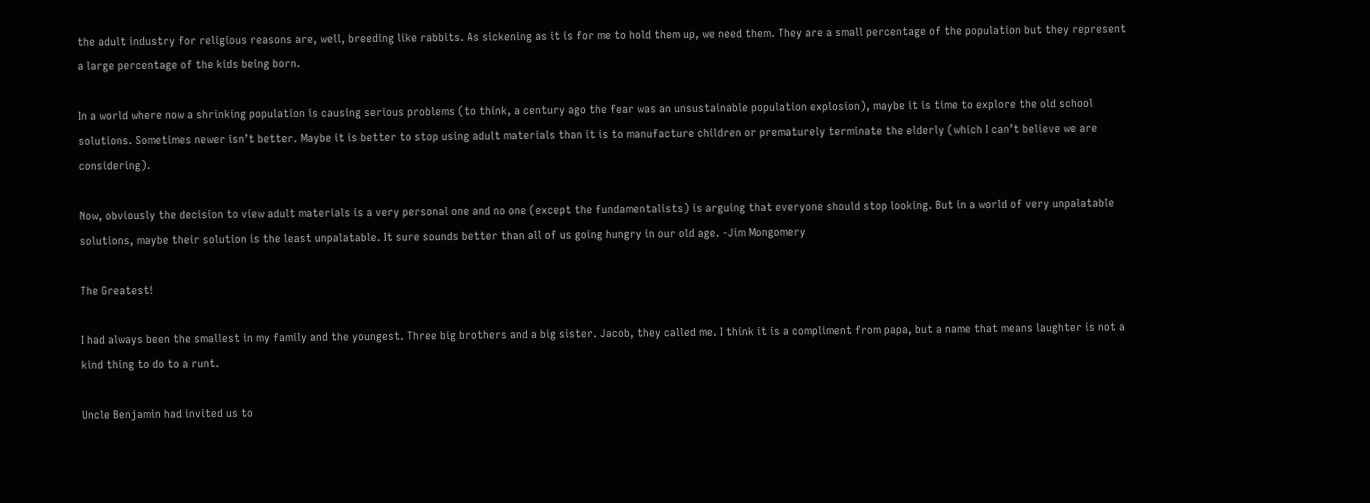the adult industry for religious reasons are, well, breeding like rabbits. As sickening as it is for me to hold them up, we need them. They are a small percentage of the population but they represent a large percentage of the kids being born.

In a world where now a shrinking population is causing serious problems (to think, a century ago the fear was an unsustainable population explosion), maybe it is time to explore the old school solutions. Sometimes newer isn’t better. Maybe it is better to stop using adult materials than it is to manufacture children or prematurely terminate the elderly (which I can’t believe we are considering).

Now, obviously the decision to view adult materials is a very personal one and no one (except the fundamentalists) is arguing that everyone should stop looking. But in a world of very unpalatable solutions, maybe their solution is the least unpalatable. It sure sounds better than all of us going hungry in our old age. -Jim Mongomery

The Greatest!

I had always been the smallest in my family and the youngest. Three big brothers and a big sister. Jacob, they called me. I think it is a compliment from papa, but a name that means laughter is not a kind thing to do to a runt.

Uncle Benjamin had invited us to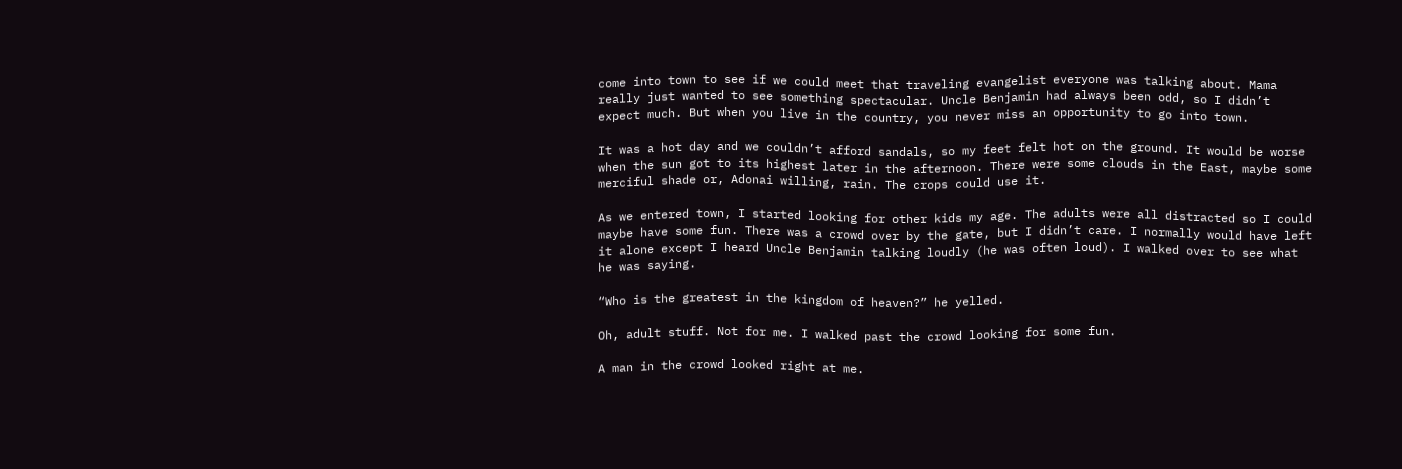come into town to see if we could meet that traveling evangelist everyone was talking about. Mama really just wanted to see something spectacular. Uncle Benjamin had always been odd, so I didn’t expect much. But when you live in the country, you never miss an opportunity to go into town.

It was a hot day and we couldn’t afford sandals, so my feet felt hot on the ground. It would be worse when the sun got to its highest later in the afternoon. There were some clouds in the East, maybe some merciful shade or, Adonai willing, rain. The crops could use it.

As we entered town, I started looking for other kids my age. The adults were all distracted so I could maybe have some fun. There was a crowd over by the gate, but I didn’t care. I normally would have left it alone except I heard Uncle Benjamin talking loudly (he was often loud). I walked over to see what he was saying.

“Who is the greatest in the kingdom of heaven?” he yelled.

Oh, adult stuff. Not for me. I walked past the crowd looking for some fun.

A man in the crowd looked right at me.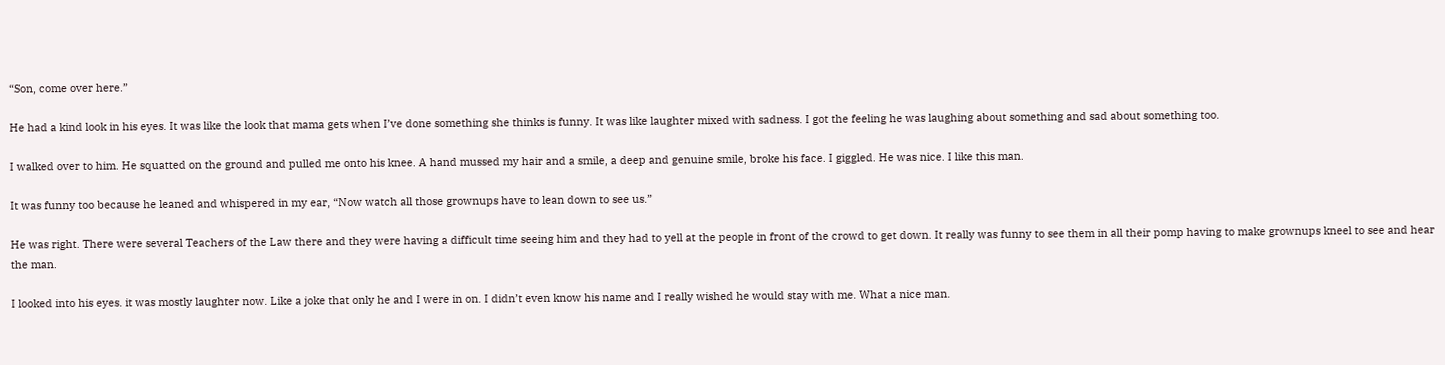“Son, come over here.”

He had a kind look in his eyes. It was like the look that mama gets when I’ve done something she thinks is funny. It was like laughter mixed with sadness. I got the feeling he was laughing about something and sad about something too.

I walked over to him. He squatted on the ground and pulled me onto his knee. A hand mussed my hair and a smile, a deep and genuine smile, broke his face. I giggled. He was nice. I like this man.

It was funny too because he leaned and whispered in my ear, “Now watch all those grownups have to lean down to see us.”

He was right. There were several Teachers of the Law there and they were having a difficult time seeing him and they had to yell at the people in front of the crowd to get down. It really was funny to see them in all their pomp having to make grownups kneel to see and hear the man.

I looked into his eyes. it was mostly laughter now. Like a joke that only he and I were in on. I didn’t even know his name and I really wished he would stay with me. What a nice man.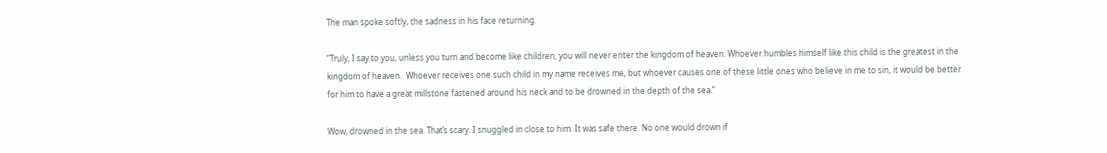The man spoke softly, the sadness in his face returning.

“Truly, I say to you, unless you turn and become like children, you will never enter the kingdom of heaven. Whoever humbles himself like this child is the greatest in the kingdom of heaven.  Whoever receives one such child in my name receives me, but whoever causes one of these little ones who believe in me to sin, it would be better for him to have a great millstone fastened around his neck and to be drowned in the depth of the sea.”

Wow, drowned in the sea. That’s scary. I snuggled in close to him. It was safe there. No one would drown if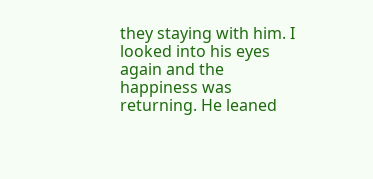they staying with him. I looked into his eyes again and the happiness was returning. He leaned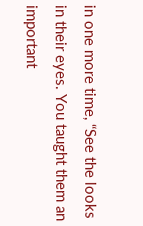in one more time, “See the looks in their eyes. You taught them an important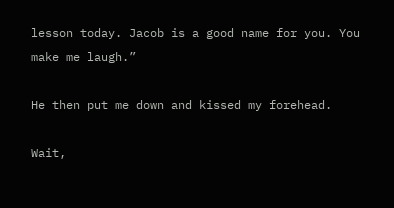lesson today. Jacob is a good name for you. You make me laugh.”

He then put me down and kissed my forehead.

Wait,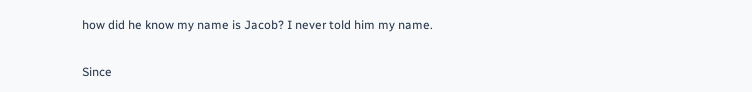how did he know my name is Jacob? I never told him my name.

Since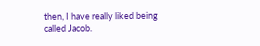then, I have really liked being called Jacob.